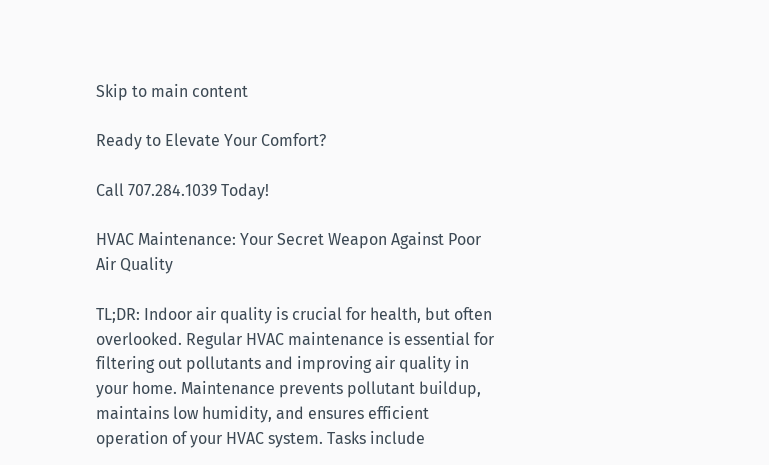Skip to main content

Ready to Elevate Your Comfort?

Call 707.284.1039 Today!

HVAC Maintenance: Your Secret Weapon Against Poor Air Quality

TL;DR: Indoor air quality is crucial for health, but often overlooked. Regular HVAC maintenance is essential for filtering out pollutants and improving air quality in your home. Maintenance prevents pollutant buildup, maintains low humidity, and ensures efficient operation of your HVAC system. Tasks include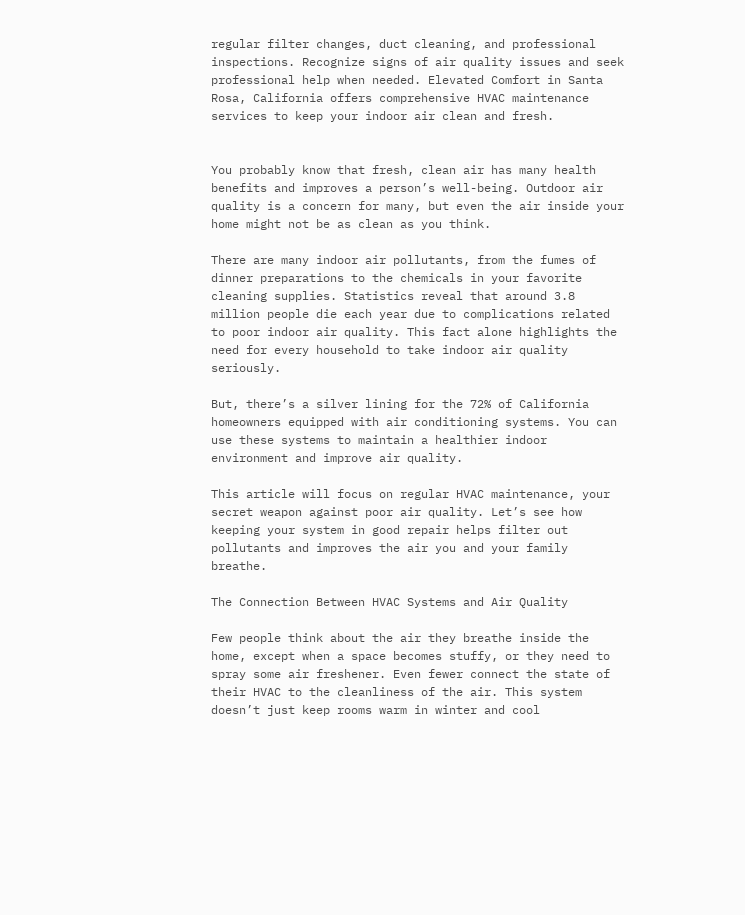regular filter changes, duct cleaning, and professional inspections. Recognize signs of air quality issues and seek professional help when needed. Elevated Comfort in Santa Rosa, California offers comprehensive HVAC maintenance services to keep your indoor air clean and fresh.


You probably know that fresh, clean air has many health benefits and improves a person’s well-being. Outdoor air quality is a concern for many, but even the air inside your home might not be as clean as you think.

There are many indoor air pollutants, from the fumes of dinner preparations to the chemicals in your favorite cleaning supplies. Statistics reveal that around 3.8 million people die each year due to complications related to poor indoor air quality. This fact alone highlights the need for every household to take indoor air quality seriously.

But, there’s a silver lining for the 72% of California homeowners equipped with air conditioning systems. You can use these systems to maintain a healthier indoor environment and improve air quality.

This article will focus on regular HVAC maintenance, your secret weapon against poor air quality. Let’s see how keeping your system in good repair helps filter out pollutants and improves the air you and your family breathe.

The Connection Between HVAC Systems and Air Quality

Few people think about the air they breathe inside the home, except when a space becomes stuffy, or they need to spray some air freshener. Even fewer connect the state of their HVAC to the cleanliness of the air. This system doesn’t just keep rooms warm in winter and cool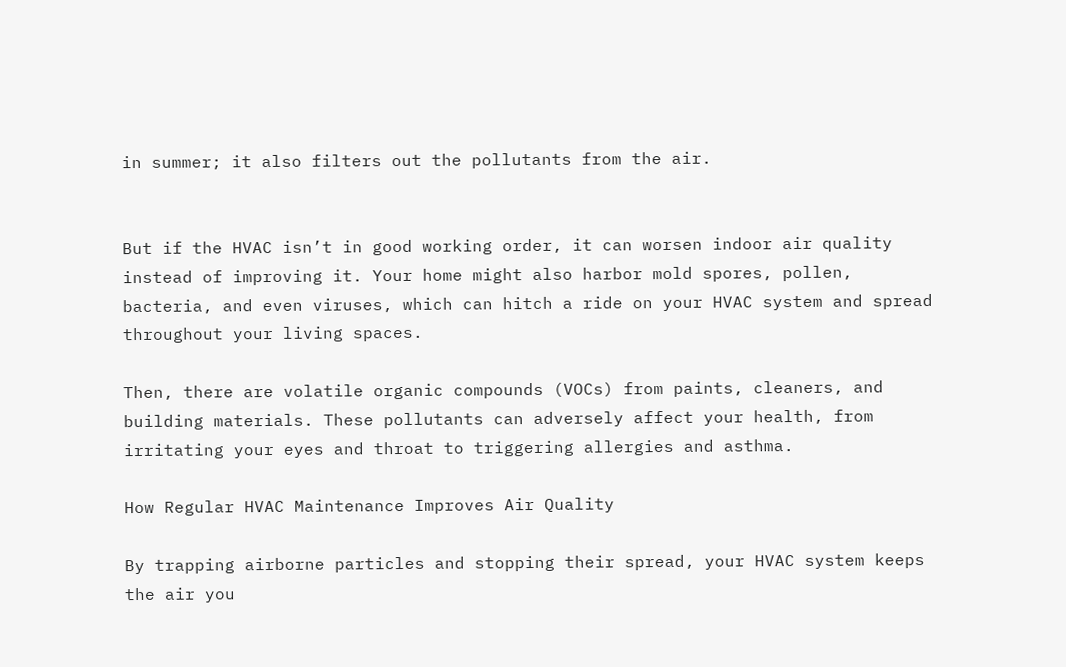in summer; it also filters out the pollutants from the air.


But if the HVAC isn’t in good working order, it can worsen indoor air quality instead of improving it. Your home might also harbor mold spores, pollen, bacteria, and even viruses, which can hitch a ride on your HVAC system and spread throughout your living spaces.

Then, there are volatile organic compounds (VOCs) from paints, cleaners, and building materials. These pollutants can adversely affect your health, from irritating your eyes and throat to triggering allergies and asthma.

How Regular HVAC Maintenance Improves Air Quality

By trapping airborne particles and stopping their spread, your HVAC system keeps the air you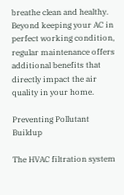breathe clean and healthy. Beyond keeping your AC in perfect working condition, regular maintenance offers additional benefits that directly impact the air quality in your home.

Preventing Pollutant Buildup

The HVAC filtration system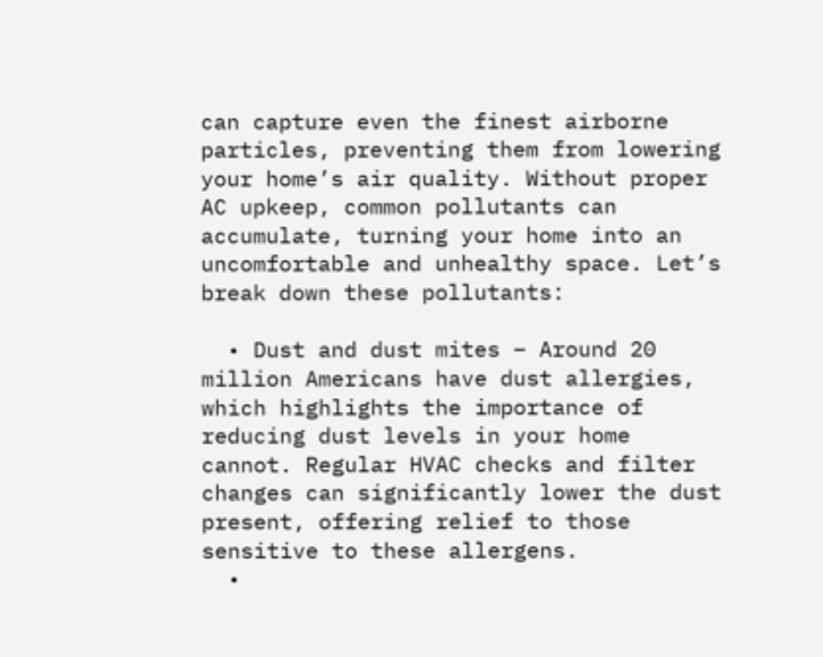can capture even the finest airborne particles, preventing them from lowering your home’s air quality. Without proper AC upkeep, common pollutants can accumulate, turning your home into an uncomfortable and unhealthy space. Let’s break down these pollutants:

  • Dust and dust mites – Around 20 million Americans have dust allergies, which highlights the importance of reducing dust levels in your home cannot. Regular HVAC checks and filter changes can significantly lower the dust present, offering relief to those sensitive to these allergens.
  •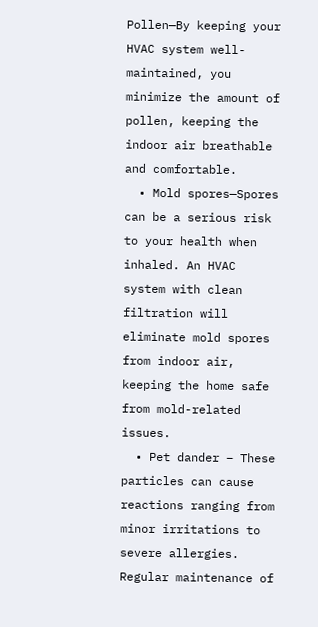Pollen—By keeping your HVAC system well-maintained, you minimize the amount of pollen, keeping the indoor air breathable and comfortable.
  • Mold spores—Spores can be a serious risk to your health when inhaled. An HVAC system with clean filtration will eliminate mold spores from indoor air, keeping the home safe from mold-related issues.
  • Pet dander – These particles can cause reactions ranging from minor irritations to severe allergies. Regular maintenance of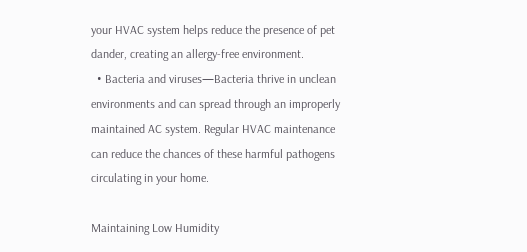your HVAC system helps reduce the presence of pet dander, creating an allergy-free environment.
  • Bacteria and viruses—Bacteria thrive in unclean environments and can spread through an improperly maintained AC system. Regular HVAC maintenance can reduce the chances of these harmful pathogens circulating in your home.

Maintaining Low Humidity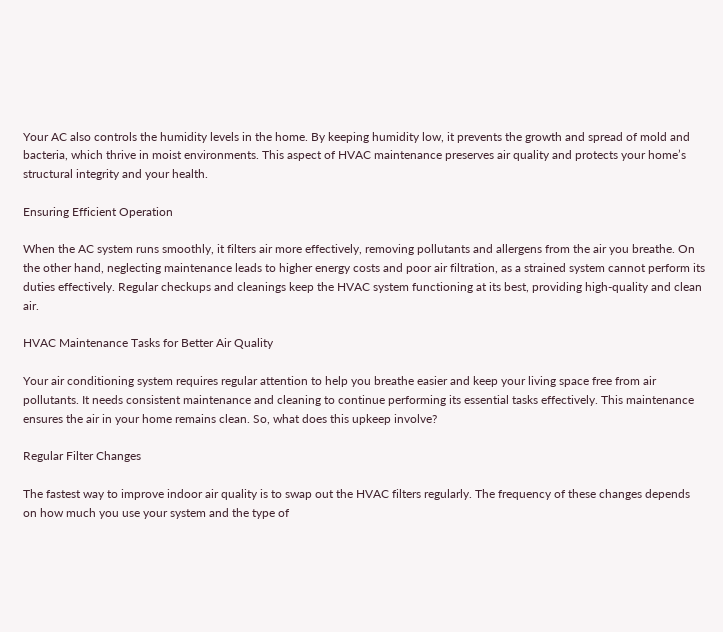Your AC also controls the humidity levels in the home. By keeping humidity low, it prevents the growth and spread of mold and bacteria, which thrive in moist environments. This aspect of HVAC maintenance preserves air quality and protects your home’s structural integrity and your health.

Ensuring Efficient Operation

When the AC system runs smoothly, it filters air more effectively, removing pollutants and allergens from the air you breathe. On the other hand, neglecting maintenance leads to higher energy costs and poor air filtration, as a strained system cannot perform its duties effectively. Regular checkups and cleanings keep the HVAC system functioning at its best, providing high-quality and clean air.

HVAC Maintenance Tasks for Better Air Quality

Your air conditioning system requires regular attention to help you breathe easier and keep your living space free from air pollutants. It needs consistent maintenance and cleaning to continue performing its essential tasks effectively. This maintenance ensures the air in your home remains clean. So, what does this upkeep involve?

Regular Filter Changes

The fastest way to improve indoor air quality is to swap out the HVAC filters regularly. The frequency of these changes depends on how much you use your system and the type of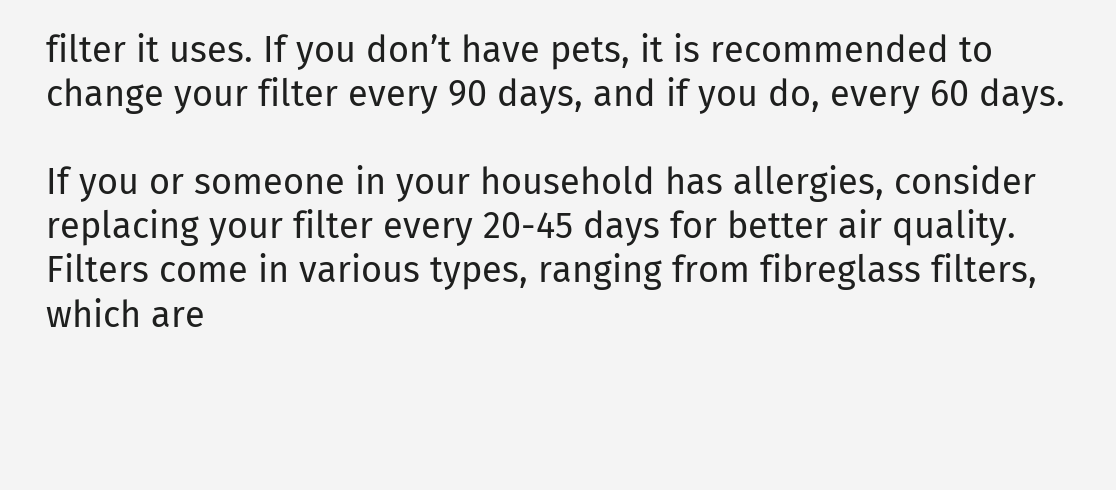filter it uses. If you don’t have pets, it is recommended to change your filter every 90 days, and if you do, every 60 days.

If you or someone in your household has allergies, consider replacing your filter every 20-45 days for better air quality. Filters come in various types, ranging from fibreglass filters, which are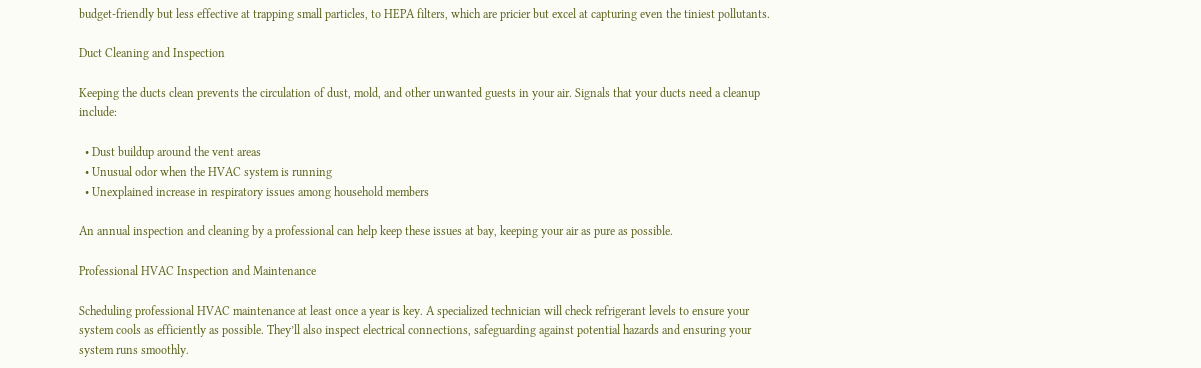budget-friendly but less effective at trapping small particles, to HEPA filters, which are pricier but excel at capturing even the tiniest pollutants.

Duct Cleaning and Inspection

Keeping the ducts clean prevents the circulation of dust, mold, and other unwanted guests in your air. Signals that your ducts need a cleanup include:

  • Dust buildup around the vent areas
  • Unusual odor when the HVAC system is running
  • Unexplained increase in respiratory issues among household members

An annual inspection and cleaning by a professional can help keep these issues at bay, keeping your air as pure as possible.

Professional HVAC Inspection and Maintenance

Scheduling professional HVAC maintenance at least once a year is key. A specialized technician will check refrigerant levels to ensure your system cools as efficiently as possible. They’ll also inspect electrical connections, safeguarding against potential hazards and ensuring your system runs smoothly.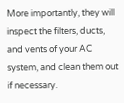More importantly, they will inspect the filters, ducts, and vents of your AC  system, and clean them out if necessary.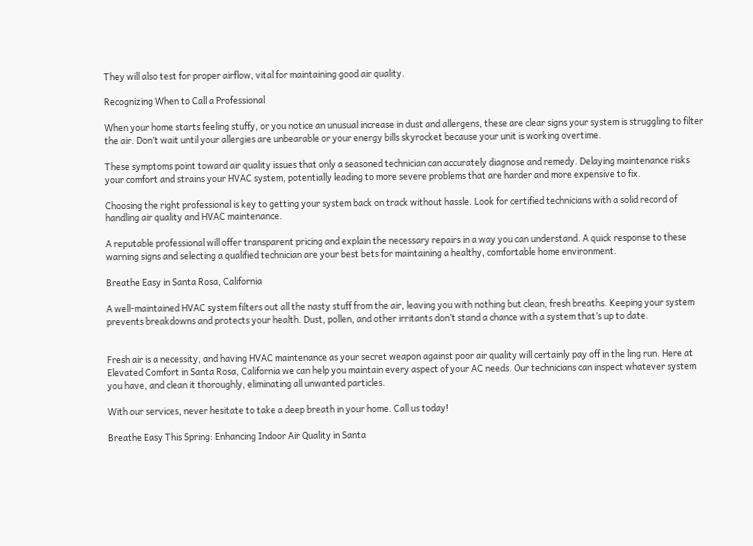They will also test for proper airflow, vital for maintaining good air quality.

Recognizing When to Call a Professional

When your home starts feeling stuffy, or you notice an unusual increase in dust and allergens, these are clear signs your system is struggling to filter the air. Don’t wait until your allergies are unbearable or your energy bills skyrocket because your unit is working overtime.

These symptoms point toward air quality issues that only a seasoned technician can accurately diagnose and remedy. Delaying maintenance risks your comfort and strains your HVAC system, potentially leading to more severe problems that are harder and more expensive to fix.

Choosing the right professional is key to getting your system back on track without hassle. Look for certified technicians with a solid record of handling air quality and HVAC maintenance.

A reputable professional will offer transparent pricing and explain the necessary repairs in a way you can understand. A quick response to these warning signs and selecting a qualified technician are your best bets for maintaining a healthy, comfortable home environment.

Breathe Easy in Santa Rosa, California

A well-maintained HVAC system filters out all the nasty stuff from the air, leaving you with nothing but clean, fresh breaths. Keeping your system prevents breakdowns and protects your health. Dust, pollen, and other irritants don’t stand a chance with a system that’s up to date.


Fresh air is a necessity, and having HVAC maintenance as your secret weapon against poor air quality will certainly pay off in the ling run. Here at Elevated Comfort in Santa Rosa, California we can help you maintain every aspect of your AC needs. Our technicians can inspect whatever system you have, and clean it thoroughly, eliminating all unwanted particles.

With our services, never hesitate to take a deep breath in your home. Call us today!

Breathe Easy This Spring: Enhancing Indoor Air Quality in Santa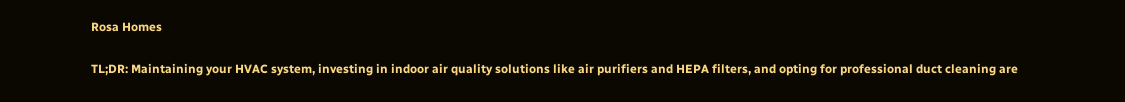Rosa Homes

TL;DR: Maintaining your HVAC system, investing in indoor air quality solutions like air purifiers and HEPA filters, and opting for professional duct cleaning are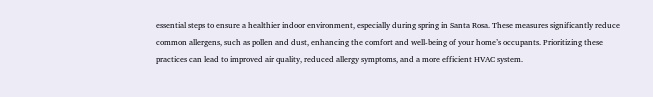essential steps to ensure a healthier indoor environment, especially during spring in Santa Rosa. These measures significantly reduce common allergens, such as pollen and dust, enhancing the comfort and well-being of your home’s occupants. Prioritizing these practices can lead to improved air quality, reduced allergy symptoms, and a more efficient HVAC system.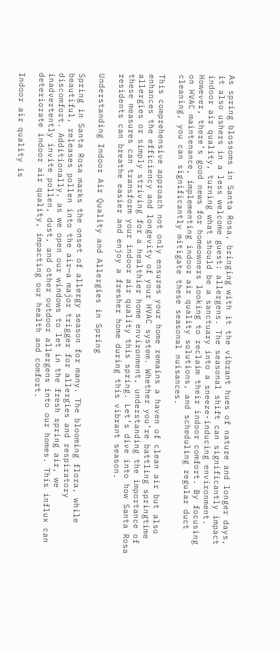As spring blossoms in Santa Rosa, bringing with it the vibrant hues of nature and longer days, it also ushers in a less welcome guest: allergens. The seasonal shift can significantly impact indoor air quality, turning what should be a sanctuary into a sneeze-inducing environment. However, there’s good news for homeowners looking to reclaim their indoor comfort. By focusing on HVAC maintenance, implementing indoor air quality solutions, and scheduling regular duct cleaning, you can significantly mitigate these seasonal nuisances.

This comprehensive approach not only ensures your home remains a haven of clean air but also enhances the efficiency and longevity of your HVAC system. Whether you’re battling springtime allergies or simply striving for a healthier home environment, understanding the importance of these measures can transform your indoor air quality this spring. Let’s dive into how Santa Rosa residents can breathe easier and enjoy a fresher home during this vibrant season.

Understanding Indoor Air Quality and Allergies in Spring

Spring in Santa Rosa marks the onset of allergy season for many. The blooming flora, while beautiful, releases pollen into the air—a major trigger for allergies and respiratory discomfort. Additionally, as we open our windows to let in the fresh spring air, we inadvertently invite pollen, dust, and other outdoor allergens into our homes. This influx can deteriorate indoor air quality, impacting our health and comfort.

Indoor air quality is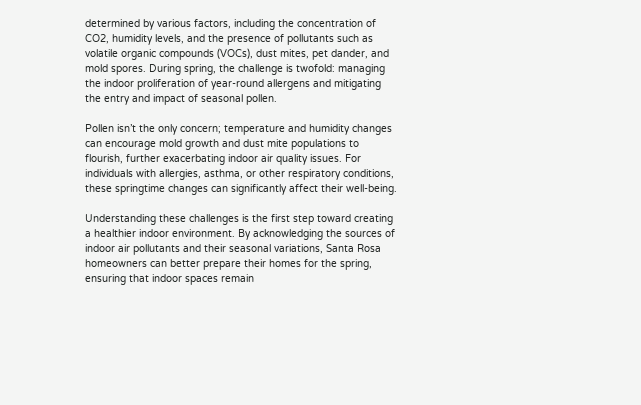determined by various factors, including the concentration of CO2, humidity levels, and the presence of pollutants such as volatile organic compounds (VOCs), dust mites, pet dander, and mold spores. During spring, the challenge is twofold: managing the indoor proliferation of year-round allergens and mitigating the entry and impact of seasonal pollen.

Pollen isn’t the only concern; temperature and humidity changes can encourage mold growth and dust mite populations to flourish, further exacerbating indoor air quality issues. For individuals with allergies, asthma, or other respiratory conditions, these springtime changes can significantly affect their well-being.

Understanding these challenges is the first step toward creating a healthier indoor environment. By acknowledging the sources of indoor air pollutants and their seasonal variations, Santa Rosa homeowners can better prepare their homes for the spring, ensuring that indoor spaces remain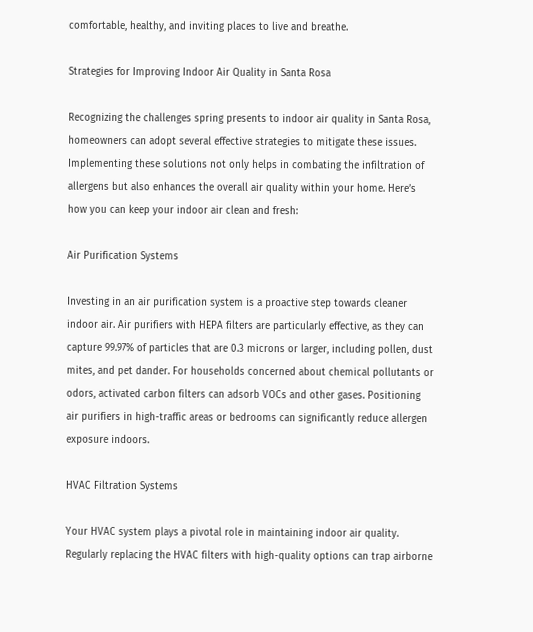comfortable, healthy, and inviting places to live and breathe.

Strategies for Improving Indoor Air Quality in Santa Rosa

Recognizing the challenges spring presents to indoor air quality in Santa Rosa, homeowners can adopt several effective strategies to mitigate these issues. Implementing these solutions not only helps in combating the infiltration of allergens but also enhances the overall air quality within your home. Here’s how you can keep your indoor air clean and fresh:

Air Purification Systems

Investing in an air purification system is a proactive step towards cleaner indoor air. Air purifiers with HEPA filters are particularly effective, as they can capture 99.97% of particles that are 0.3 microns or larger, including pollen, dust mites, and pet dander. For households concerned about chemical pollutants or odors, activated carbon filters can adsorb VOCs and other gases. Positioning air purifiers in high-traffic areas or bedrooms can significantly reduce allergen exposure indoors.

HVAC Filtration Systems

Your HVAC system plays a pivotal role in maintaining indoor air quality. Regularly replacing the HVAC filters with high-quality options can trap airborne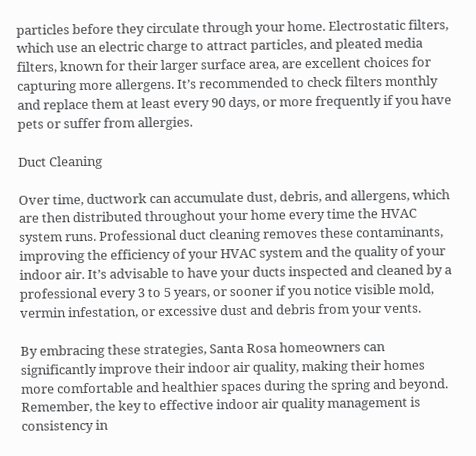particles before they circulate through your home. Electrostatic filters, which use an electric charge to attract particles, and pleated media filters, known for their larger surface area, are excellent choices for capturing more allergens. It’s recommended to check filters monthly and replace them at least every 90 days, or more frequently if you have pets or suffer from allergies.

Duct Cleaning

Over time, ductwork can accumulate dust, debris, and allergens, which are then distributed throughout your home every time the HVAC system runs. Professional duct cleaning removes these contaminants, improving the efficiency of your HVAC system and the quality of your indoor air. It’s advisable to have your ducts inspected and cleaned by a professional every 3 to 5 years, or sooner if you notice visible mold, vermin infestation, or excessive dust and debris from your vents.

By embracing these strategies, Santa Rosa homeowners can significantly improve their indoor air quality, making their homes more comfortable and healthier spaces during the spring and beyond. Remember, the key to effective indoor air quality management is consistency in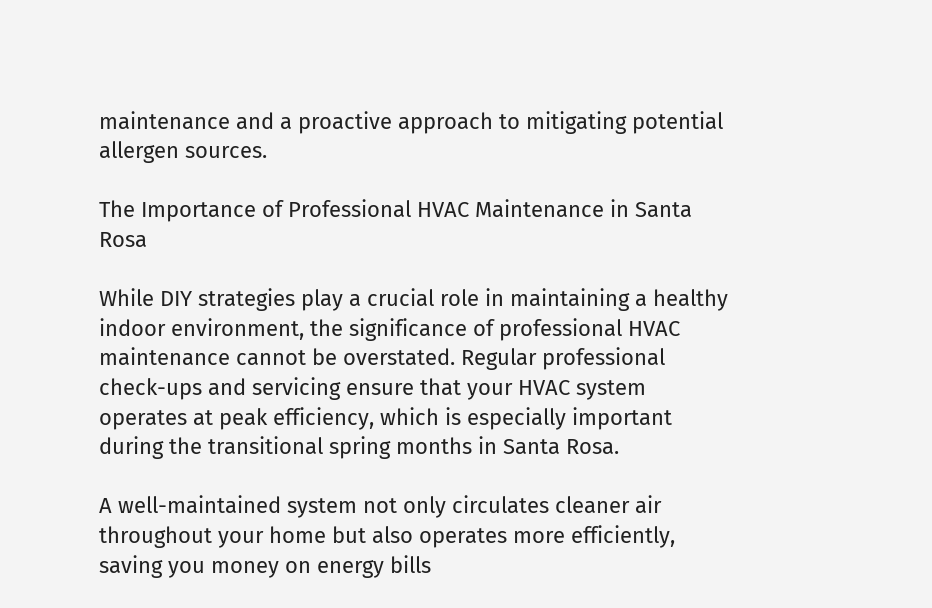maintenance and a proactive approach to mitigating potential allergen sources.

The Importance of Professional HVAC Maintenance in Santa Rosa

While DIY strategies play a crucial role in maintaining a healthy indoor environment, the significance of professional HVAC maintenance cannot be overstated. Regular professional check-ups and servicing ensure that your HVAC system operates at peak efficiency, which is especially important during the transitional spring months in Santa Rosa.

A well-maintained system not only circulates cleaner air throughout your home but also operates more efficiently, saving you money on energy bills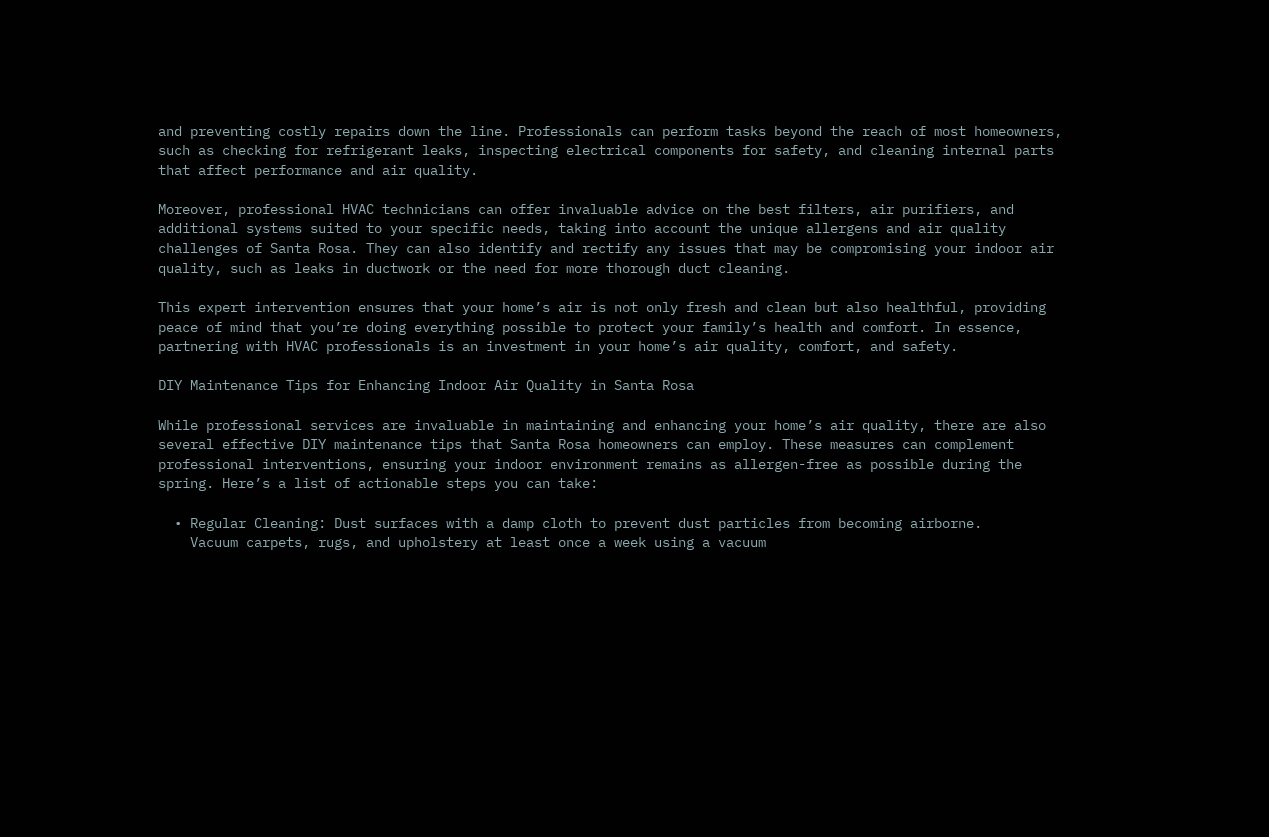and preventing costly repairs down the line. Professionals can perform tasks beyond the reach of most homeowners, such as checking for refrigerant leaks, inspecting electrical components for safety, and cleaning internal parts that affect performance and air quality.

Moreover, professional HVAC technicians can offer invaluable advice on the best filters, air purifiers, and additional systems suited to your specific needs, taking into account the unique allergens and air quality challenges of Santa Rosa. They can also identify and rectify any issues that may be compromising your indoor air quality, such as leaks in ductwork or the need for more thorough duct cleaning.

This expert intervention ensures that your home’s air is not only fresh and clean but also healthful, providing peace of mind that you’re doing everything possible to protect your family’s health and comfort. In essence, partnering with HVAC professionals is an investment in your home’s air quality, comfort, and safety.

DIY Maintenance Tips for Enhancing Indoor Air Quality in Santa Rosa

While professional services are invaluable in maintaining and enhancing your home’s air quality, there are also several effective DIY maintenance tips that Santa Rosa homeowners can employ. These measures can complement professional interventions, ensuring your indoor environment remains as allergen-free as possible during the spring. Here’s a list of actionable steps you can take:

  • Regular Cleaning: Dust surfaces with a damp cloth to prevent dust particles from becoming airborne.
    Vacuum carpets, rugs, and upholstery at least once a week using a vacuum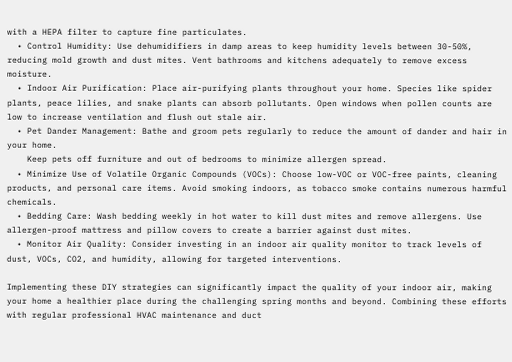with a HEPA filter to capture fine particulates.
  • Control Humidity: Use dehumidifiers in damp areas to keep humidity levels between 30-50%, reducing mold growth and dust mites. Vent bathrooms and kitchens adequately to remove excess moisture.
  • Indoor Air Purification: Place air-purifying plants throughout your home. Species like spider plants, peace lilies, and snake plants can absorb pollutants. Open windows when pollen counts are low to increase ventilation and flush out stale air.
  • Pet Dander Management: Bathe and groom pets regularly to reduce the amount of dander and hair in your home.
    Keep pets off furniture and out of bedrooms to minimize allergen spread.
  • Minimize Use of Volatile Organic Compounds (VOCs): Choose low-VOC or VOC-free paints, cleaning products, and personal care items. Avoid smoking indoors, as tobacco smoke contains numerous harmful chemicals.
  • Bedding Care: Wash bedding weekly in hot water to kill dust mites and remove allergens. Use allergen-proof mattress and pillow covers to create a barrier against dust mites.
  • Monitor Air Quality: Consider investing in an indoor air quality monitor to track levels of dust, VOCs, CO2, and humidity, allowing for targeted interventions.

Implementing these DIY strategies can significantly impact the quality of your indoor air, making your home a healthier place during the challenging spring months and beyond. Combining these efforts with regular professional HVAC maintenance and duct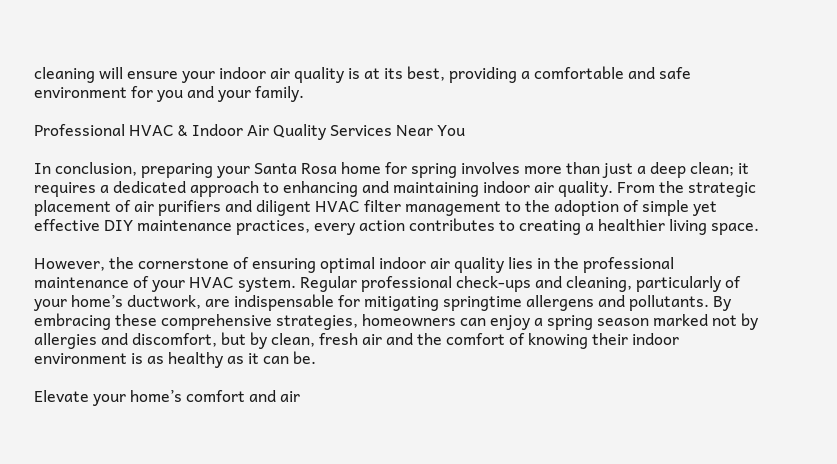cleaning will ensure your indoor air quality is at its best, providing a comfortable and safe environment for you and your family.

Professional HVAC & Indoor Air Quality Services Near You

In conclusion, preparing your Santa Rosa home for spring involves more than just a deep clean; it requires a dedicated approach to enhancing and maintaining indoor air quality. From the strategic placement of air purifiers and diligent HVAC filter management to the adoption of simple yet effective DIY maintenance practices, every action contributes to creating a healthier living space.

However, the cornerstone of ensuring optimal indoor air quality lies in the professional maintenance of your HVAC system. Regular professional check-ups and cleaning, particularly of your home’s ductwork, are indispensable for mitigating springtime allergens and pollutants. By embracing these comprehensive strategies, homeowners can enjoy a spring season marked not by allergies and discomfort, but by clean, fresh air and the comfort of knowing their indoor environment is as healthy as it can be.

Elevate your home’s comfort and air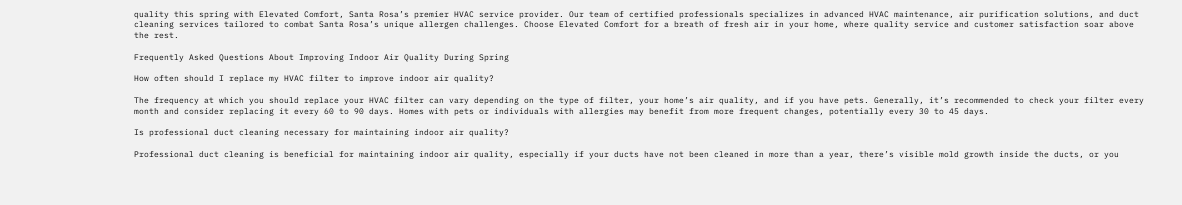quality this spring with Elevated Comfort, Santa Rosa’s premier HVAC service provider. Our team of certified professionals specializes in advanced HVAC maintenance, air purification solutions, and duct cleaning services tailored to combat Santa Rosa’s unique allergen challenges. Choose Elevated Comfort for a breath of fresh air in your home, where quality service and customer satisfaction soar above the rest.

Frequently Asked Questions About Improving Indoor Air Quality During Spring

How often should I replace my HVAC filter to improve indoor air quality?

The frequency at which you should replace your HVAC filter can vary depending on the type of filter, your home’s air quality, and if you have pets. Generally, it’s recommended to check your filter every month and consider replacing it every 60 to 90 days. Homes with pets or individuals with allergies may benefit from more frequent changes, potentially every 30 to 45 days.

Is professional duct cleaning necessary for maintaining indoor air quality?

Professional duct cleaning is beneficial for maintaining indoor air quality, especially if your ducts have not been cleaned in more than a year, there’s visible mold growth inside the ducts, or you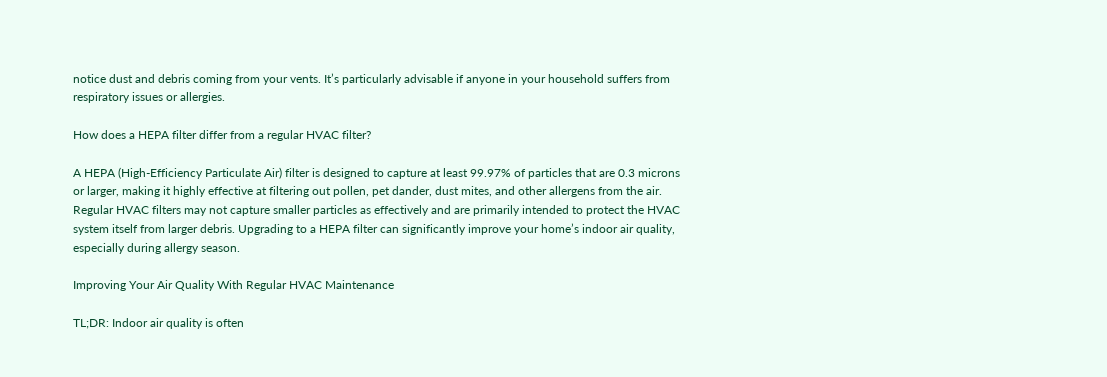notice dust and debris coming from your vents. It’s particularly advisable if anyone in your household suffers from respiratory issues or allergies.

How does a HEPA filter differ from a regular HVAC filter?

A HEPA (High-Efficiency Particulate Air) filter is designed to capture at least 99.97% of particles that are 0.3 microns or larger, making it highly effective at filtering out pollen, pet dander, dust mites, and other allergens from the air. Regular HVAC filters may not capture smaller particles as effectively and are primarily intended to protect the HVAC system itself from larger debris. Upgrading to a HEPA filter can significantly improve your home’s indoor air quality, especially during allergy season.

Improving Your Air Quality With Regular HVAC Maintenance

TL;DR: Indoor air quality is often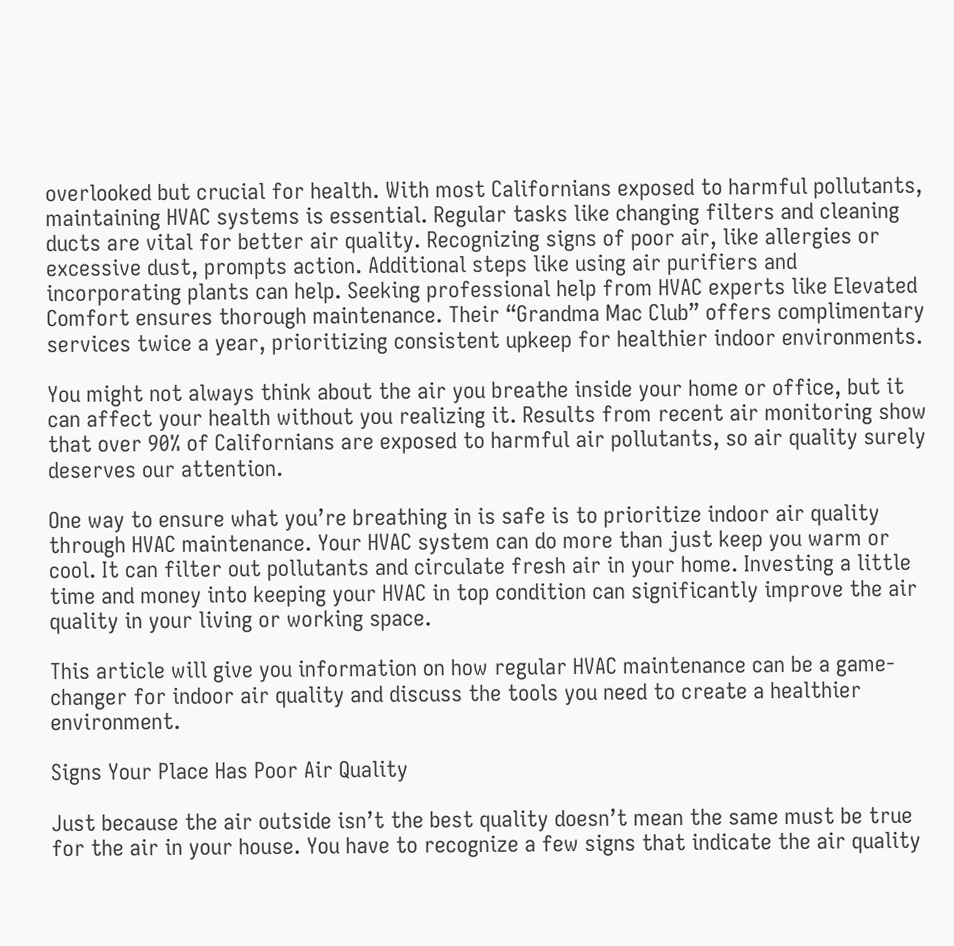overlooked but crucial for health. With most Californians exposed to harmful pollutants, maintaining HVAC systems is essential. Regular tasks like changing filters and cleaning ducts are vital for better air quality. Recognizing signs of poor air, like allergies or excessive dust, prompts action. Additional steps like using air purifiers and incorporating plants can help. Seeking professional help from HVAC experts like Elevated Comfort ensures thorough maintenance. Their “Grandma Mac Club” offers complimentary services twice a year, prioritizing consistent upkeep for healthier indoor environments.

You might not always think about the air you breathe inside your home or office, but it can affect your health without you realizing it. Results from recent air monitoring show that over 90% of Californians are exposed to harmful air pollutants, so air quality surely deserves our attention.

One way to ensure what you’re breathing in is safe is to prioritize indoor air quality through HVAC maintenance. Your HVAC system can do more than just keep you warm or cool. It can filter out pollutants and circulate fresh air in your home. Investing a little time and money into keeping your HVAC in top condition can significantly improve the air quality in your living or working space.

This article will give you information on how regular HVAC maintenance can be a game-changer for indoor air quality and discuss the tools you need to create a healthier environment.

Signs Your Place Has Poor Air Quality

Just because the air outside isn’t the best quality doesn’t mean the same must be true for the air in your house. You have to recognize a few signs that indicate the air quality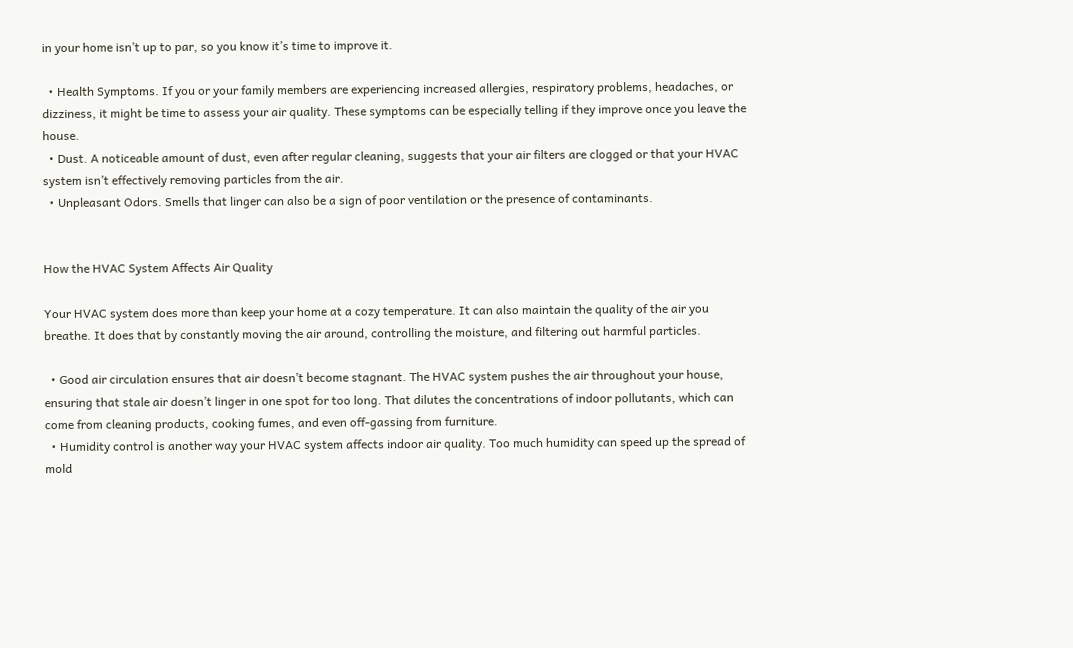in your home isn’t up to par, so you know it’s time to improve it.

  • Health Symptoms. If you or your family members are experiencing increased allergies, respiratory problems, headaches, or dizziness, it might be time to assess your air quality. These symptoms can be especially telling if they improve once you leave the house.
  • Dust. A noticeable amount of dust, even after regular cleaning, suggests that your air filters are clogged or that your HVAC system isn’t effectively removing particles from the air.
  • Unpleasant Odors. Smells that linger can also be a sign of poor ventilation or the presence of contaminants.


How the HVAC System Affects Air Quality

Your HVAC system does more than keep your home at a cozy temperature. It can also maintain the quality of the air you breathe. It does that by constantly moving the air around, controlling the moisture, and filtering out harmful particles.

  • Good air circulation ensures that air doesn’t become stagnant. The HVAC system pushes the air throughout your house, ensuring that stale air doesn’t linger in one spot for too long. That dilutes the concentrations of indoor pollutants, which can come from cleaning products, cooking fumes, and even off-gassing from furniture.
  • Humidity control is another way your HVAC system affects indoor air quality. Too much humidity can speed up the spread of mold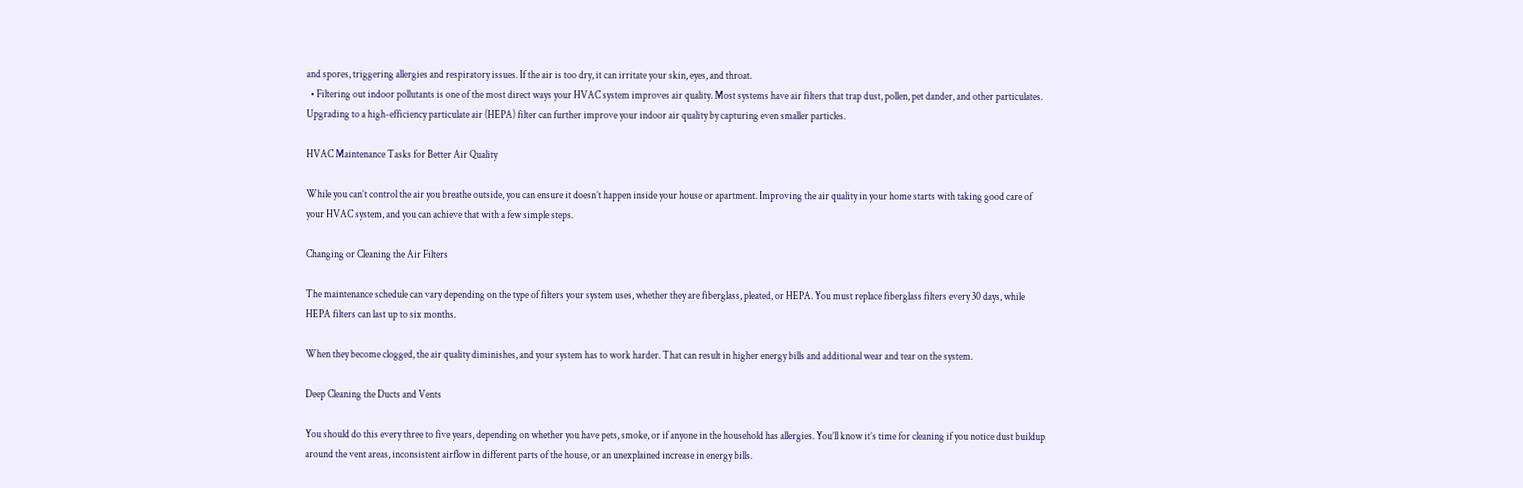and spores, triggering allergies and respiratory issues. If the air is too dry, it can irritate your skin, eyes, and throat.
  • Filtering out indoor pollutants is one of the most direct ways your HVAC system improves air quality. Most systems have air filters that trap dust, pollen, pet dander, and other particulates. Upgrading to a high-efficiency particulate air (HEPA) filter can further improve your indoor air quality by capturing even smaller particles.

HVAC Maintenance Tasks for Better Air Quality

While you can’t control the air you breathe outside, you can ensure it doesn’t happen inside your house or apartment. Improving the air quality in your home starts with taking good care of your HVAC system, and you can achieve that with a few simple steps.

Changing or Cleaning the Air Filters

The maintenance schedule can vary depending on the type of filters your system uses, whether they are fiberglass, pleated, or HEPA. You must replace fiberglass filters every 30 days, while HEPA filters can last up to six months.

When they become clogged, the air quality diminishes, and your system has to work harder. That can result in higher energy bills and additional wear and tear on the system.

Deep Cleaning the Ducts and Vents

You should do this every three to five years, depending on whether you have pets, smoke, or if anyone in the household has allergies. You’ll know it’s time for cleaning if you notice dust buildup around the vent areas, inconsistent airflow in different parts of the house, or an unexplained increase in energy bills.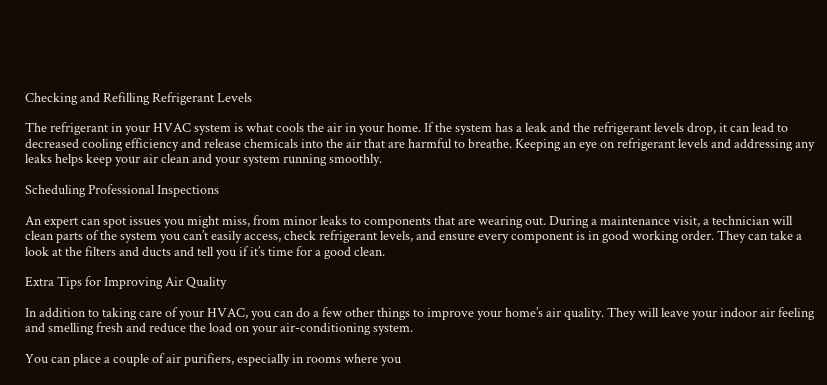Checking and Refilling Refrigerant Levels

The refrigerant in your HVAC system is what cools the air in your home. If the system has a leak and the refrigerant levels drop, it can lead to decreased cooling efficiency and release chemicals into the air that are harmful to breathe. Keeping an eye on refrigerant levels and addressing any leaks helps keep your air clean and your system running smoothly.

Scheduling Professional Inspections

An expert can spot issues you might miss, from minor leaks to components that are wearing out. During a maintenance visit, a technician will clean parts of the system you can’t easily access, check refrigerant levels, and ensure every component is in good working order. They can take a look at the filters and ducts and tell you if it’s time for a good clean.

Extra Tips for Improving Air Quality

In addition to taking care of your HVAC, you can do a few other things to improve your home’s air quality. They will leave your indoor air feeling and smelling fresh and reduce the load on your air-conditioning system.

You can place a couple of air purifiers, especially in rooms where you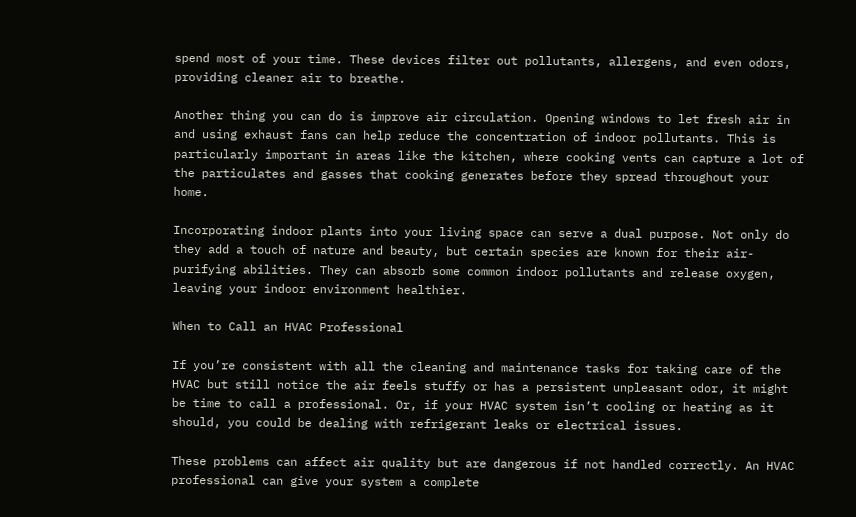spend most of your time. These devices filter out pollutants, allergens, and even odors, providing cleaner air to breathe.

Another thing you can do is improve air circulation. Opening windows to let fresh air in and using exhaust fans can help reduce the concentration of indoor pollutants. This is particularly important in areas like the kitchen, where cooking vents can capture a lot of the particulates and gasses that cooking generates before they spread throughout your home.

Incorporating indoor plants into your living space can serve a dual purpose. Not only do they add a touch of nature and beauty, but certain species are known for their air-purifying abilities. They can absorb some common indoor pollutants and release oxygen, leaving your indoor environment healthier.

When to Call an HVAC Professional

If you’re consistent with all the cleaning and maintenance tasks for taking care of the HVAC but still notice the air feels stuffy or has a persistent unpleasant odor, it might be time to call a professional. Or, if your HVAC system isn’t cooling or heating as it should, you could be dealing with refrigerant leaks or electrical issues.

These problems can affect air quality but are dangerous if not handled correctly. An HVAC professional can give your system a complete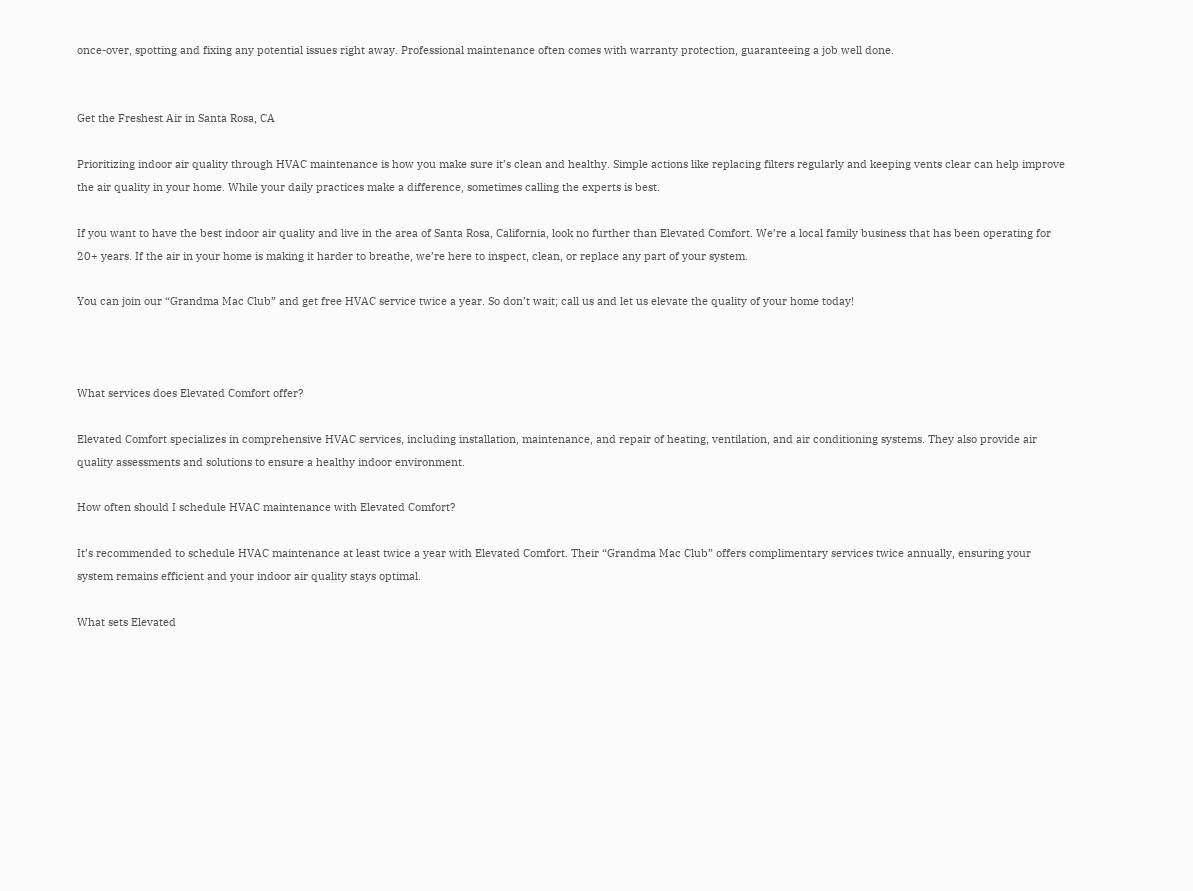once-over, spotting and fixing any potential issues right away. Professional maintenance often comes with warranty protection, guaranteeing a job well done.


Get the Freshest Air in Santa Rosa, CA

Prioritizing indoor air quality through HVAC maintenance is how you make sure it’s clean and healthy. Simple actions like replacing filters regularly and keeping vents clear can help improve the air quality in your home. While your daily practices make a difference, sometimes calling the experts is best.

If you want to have the best indoor air quality and live in the area of Santa Rosa, California, look no further than Elevated Comfort. We’re a local family business that has been operating for 20+ years. If the air in your home is making it harder to breathe, we’re here to inspect, clean, or replace any part of your system.

You can join our “Grandma Mac Club” and get free HVAC service twice a year. So don’t wait; call us and let us elevate the quality of your home today!



What services does Elevated Comfort offer?

Elevated Comfort specializes in comprehensive HVAC services, including installation, maintenance, and repair of heating, ventilation, and air conditioning systems. They also provide air quality assessments and solutions to ensure a healthy indoor environment.

How often should I schedule HVAC maintenance with Elevated Comfort?

It’s recommended to schedule HVAC maintenance at least twice a year with Elevated Comfort. Their “Grandma Mac Club” offers complimentary services twice annually, ensuring your system remains efficient and your indoor air quality stays optimal.

What sets Elevated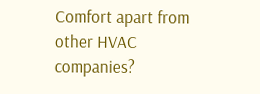Comfort apart from other HVAC companies?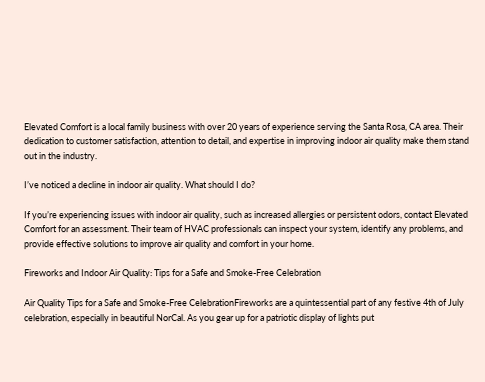Elevated Comfort is a local family business with over 20 years of experience serving the Santa Rosa, CA area. Their dedication to customer satisfaction, attention to detail, and expertise in improving indoor air quality make them stand out in the industry.

I’ve noticed a decline in indoor air quality. What should I do?

If you’re experiencing issues with indoor air quality, such as increased allergies or persistent odors, contact Elevated Comfort for an assessment. Their team of HVAC professionals can inspect your system, identify any problems, and provide effective solutions to improve air quality and comfort in your home.

Fireworks and Indoor Air Quality: Tips for a Safe and Smoke-Free Celebration

Air Quality Tips for a Safe and Smoke-Free CelebrationFireworks are a quintessential part of any festive 4th of July celebration, especially in beautiful NorCal. As you gear up for a patriotic display of lights put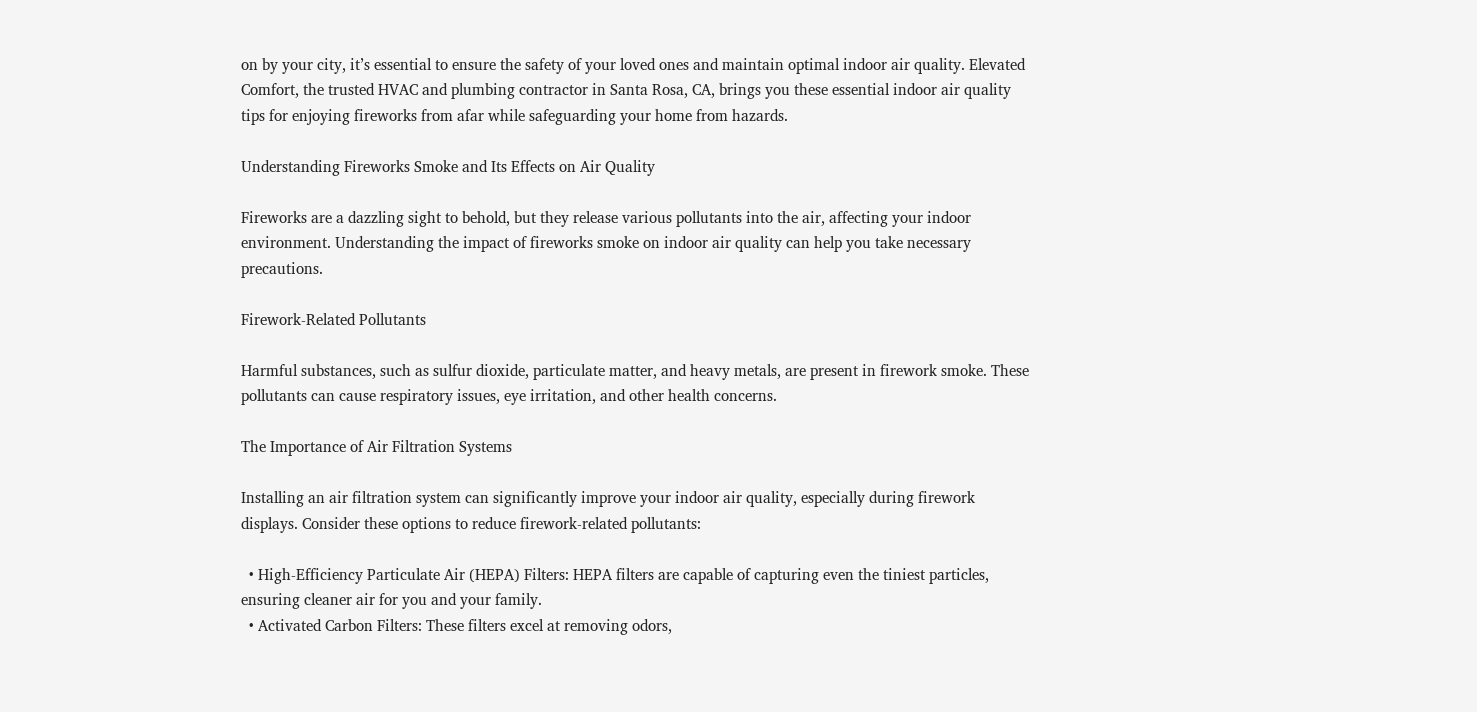on by your city, it’s essential to ensure the safety of your loved ones and maintain optimal indoor air quality. Elevated Comfort, the trusted HVAC and plumbing contractor in Santa Rosa, CA, brings you these essential indoor air quality tips for enjoying fireworks from afar while safeguarding your home from hazards.

Understanding Fireworks Smoke and Its Effects on Air Quality

Fireworks are a dazzling sight to behold, but they release various pollutants into the air, affecting your indoor environment. Understanding the impact of fireworks smoke on indoor air quality can help you take necessary precautions.

Firework-Related Pollutants

Harmful substances, such as sulfur dioxide, particulate matter, and heavy metals, are present in firework smoke. These pollutants can cause respiratory issues, eye irritation, and other health concerns.

The Importance of Air Filtration Systems

Installing an air filtration system can significantly improve your indoor air quality, especially during firework displays. Consider these options to reduce firework-related pollutants:

  • High-Efficiency Particulate Air (HEPA) Filters: HEPA filters are capable of capturing even the tiniest particles, ensuring cleaner air for you and your family.
  • Activated Carbon Filters: These filters excel at removing odors,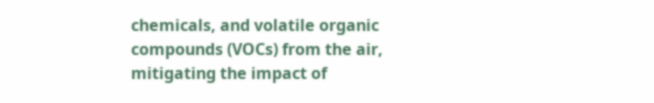chemicals, and volatile organic compounds (VOCs) from the air, mitigating the impact of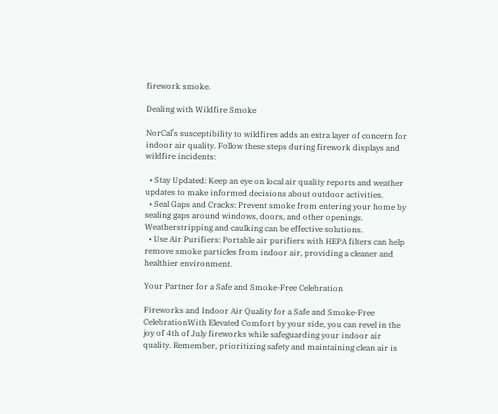firework smoke.

Dealing with Wildfire Smoke

NorCal’s susceptibility to wildfires adds an extra layer of concern for indoor air quality. Follow these steps during firework displays and wildfire incidents:

  • Stay Updated: Keep an eye on local air quality reports and weather updates to make informed decisions about outdoor activities.
  • Seal Gaps and Cracks: Prevent smoke from entering your home by sealing gaps around windows, doors, and other openings. Weatherstripping and caulking can be effective solutions.
  • Use Air Purifiers: Portable air purifiers with HEPA filters can help remove smoke particles from indoor air, providing a cleaner and healthier environment.

Your Partner for a Safe and Smoke-Free Celebration

Fireworks and Indoor Air Quality for a Safe and Smoke-Free CelebrationWith Elevated Comfort by your side, you can revel in the joy of 4th of July fireworks while safeguarding your indoor air quality. Remember, prioritizing safety and maintaining clean air is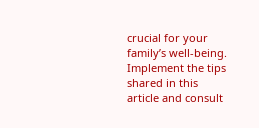crucial for your family’s well-being. Implement the tips shared in this article and consult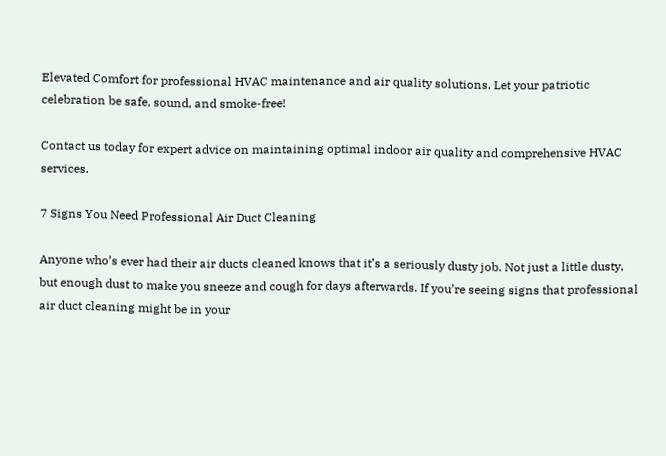Elevated Comfort for professional HVAC maintenance and air quality solutions. Let your patriotic celebration be safe, sound, and smoke-free!

Contact us today for expert advice on maintaining optimal indoor air quality and comprehensive HVAC services.

7 Signs You Need Professional Air Duct Cleaning

Anyone who’s ever had their air ducts cleaned knows that it’s a seriously dusty job. Not just a little dusty, but enough dust to make you sneeze and cough for days afterwards. If you’re seeing signs that professional air duct cleaning might be in your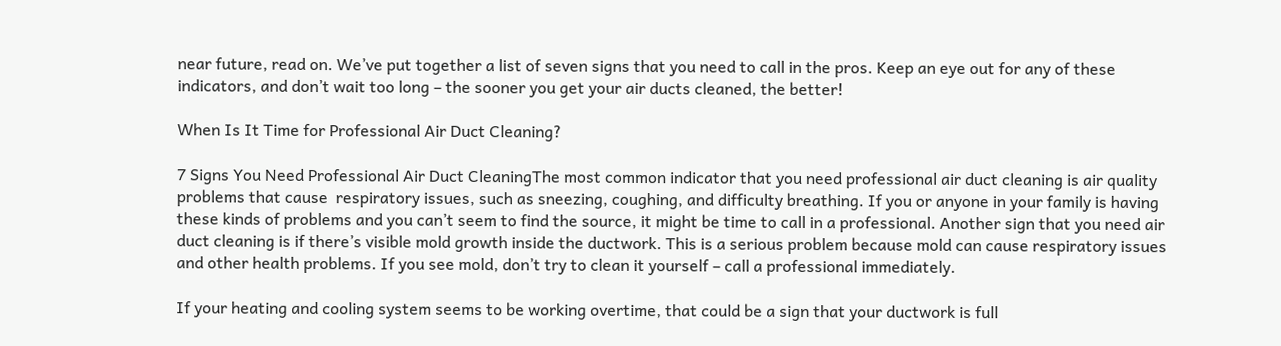near future, read on. We’ve put together a list of seven signs that you need to call in the pros. Keep an eye out for any of these indicators, and don’t wait too long – the sooner you get your air ducts cleaned, the better!

When Is It Time for Professional Air Duct Cleaning?

7 Signs You Need Professional Air Duct CleaningThe most common indicator that you need professional air duct cleaning is air quality problems that cause  respiratory issues, such as sneezing, coughing, and difficulty breathing. If you or anyone in your family is having these kinds of problems and you can’t seem to find the source, it might be time to call in a professional. Another sign that you need air duct cleaning is if there’s visible mold growth inside the ductwork. This is a serious problem because mold can cause respiratory issues and other health problems. If you see mold, don’t try to clean it yourself – call a professional immediately.

If your heating and cooling system seems to be working overtime, that could be a sign that your ductwork is full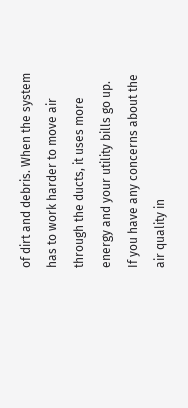of dirt and debris. When the system has to work harder to move air through the ducts, it uses more energy and your utility bills go up. If you have any concerns about the air quality in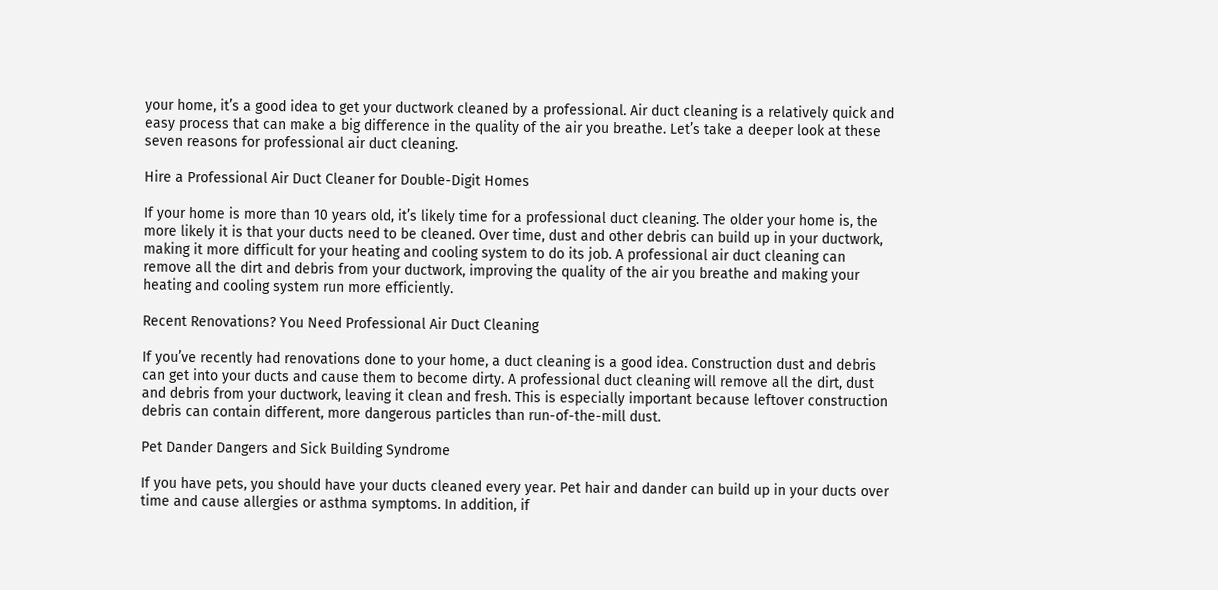your home, it’s a good idea to get your ductwork cleaned by a professional. Air duct cleaning is a relatively quick and easy process that can make a big difference in the quality of the air you breathe. Let’s take a deeper look at these seven reasons for professional air duct cleaning.

Hire a Professional Air Duct Cleaner for Double-Digit Homes

If your home is more than 10 years old, it’s likely time for a professional duct cleaning. The older your home is, the more likely it is that your ducts need to be cleaned. Over time, dust and other debris can build up in your ductwork, making it more difficult for your heating and cooling system to do its job. A professional air duct cleaning can remove all the dirt and debris from your ductwork, improving the quality of the air you breathe and making your heating and cooling system run more efficiently.

Recent Renovations? You Need Professional Air Duct Cleaning

If you’ve recently had renovations done to your home, a duct cleaning is a good idea. Construction dust and debris can get into your ducts and cause them to become dirty. A professional duct cleaning will remove all the dirt, dust and debris from your ductwork, leaving it clean and fresh. This is especially important because leftover construction debris can contain different, more dangerous particles than run-of-the-mill dust.

Pet Dander Dangers and Sick Building Syndrome

If you have pets, you should have your ducts cleaned every year. Pet hair and dander can build up in your ducts over time and cause allergies or asthma symptoms. In addition, if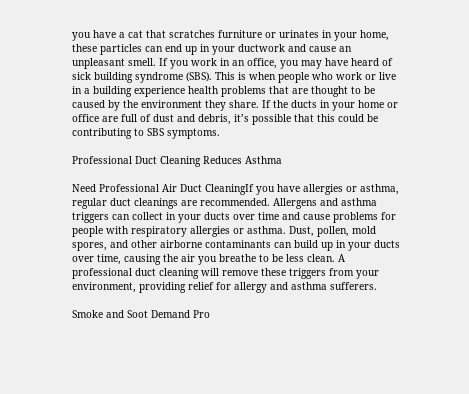you have a cat that scratches furniture or urinates in your home, these particles can end up in your ductwork and cause an unpleasant smell. If you work in an office, you may have heard of sick building syndrome (SBS). This is when people who work or live in a building experience health problems that are thought to be caused by the environment they share. If the ducts in your home or office are full of dust and debris, it’s possible that this could be contributing to SBS symptoms.

Professional Duct Cleaning Reduces Asthma

Need Professional Air Duct CleaningIf you have allergies or asthma, regular duct cleanings are recommended. Allergens and asthma triggers can collect in your ducts over time and cause problems for people with respiratory allergies or asthma. Dust, pollen, mold spores, and other airborne contaminants can build up in your ducts over time, causing the air you breathe to be less clean. A professional duct cleaning will remove these triggers from your environment, providing relief for allergy and asthma sufferers.

Smoke and Soot Demand Pro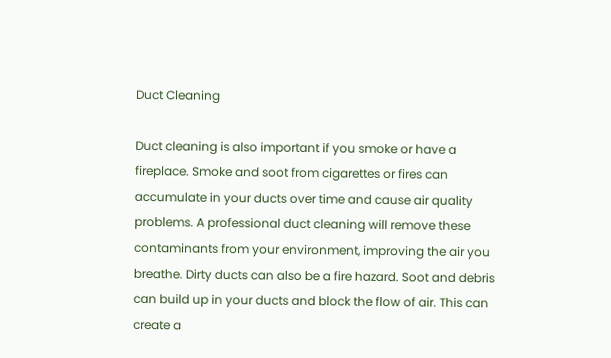Duct Cleaning

Duct cleaning is also important if you smoke or have a fireplace. Smoke and soot from cigarettes or fires can accumulate in your ducts over time and cause air quality problems. A professional duct cleaning will remove these contaminants from your environment, improving the air you breathe. Dirty ducts can also be a fire hazard. Soot and debris can build up in your ducts and block the flow of air. This can create a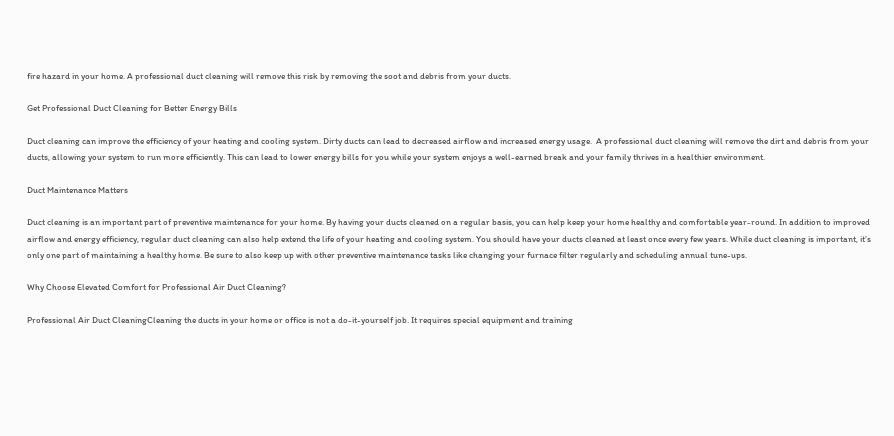fire hazard in your home. A professional duct cleaning will remove this risk by removing the soot and debris from your ducts.

Get Professional Duct Cleaning for Better Energy Bills

Duct cleaning can improve the efficiency of your heating and cooling system. Dirty ducts can lead to decreased airflow and increased energy usage.  A professional duct cleaning will remove the dirt and debris from your ducts, allowing your system to run more efficiently. This can lead to lower energy bills for you while your system enjoys a well-earned break and your family thrives in a healthier environment.

Duct Maintenance Matters

Duct cleaning is an important part of preventive maintenance for your home. By having your ducts cleaned on a regular basis, you can help keep your home healthy and comfortable year-round. In addition to improved airflow and energy efficiency, regular duct cleaning can also help extend the life of your heating and cooling system. You should have your ducts cleaned at least once every few years. While duct cleaning is important, it’s only one part of maintaining a healthy home. Be sure to also keep up with other preventive maintenance tasks like changing your furnace filter regularly and scheduling annual tune-ups.

Why Choose Elevated Comfort for Professional Air Duct Cleaning?

Professional Air Duct CleaningCleaning the ducts in your home or office is not a do-it-yourself job. It requires special equipment and training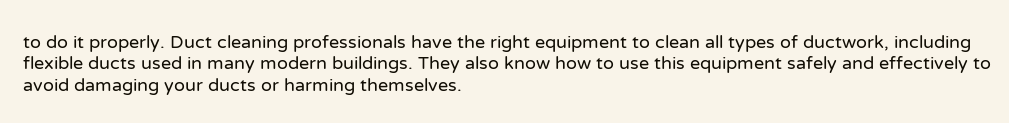to do it properly. Duct cleaning professionals have the right equipment to clean all types of ductwork, including flexible ducts used in many modern buildings. They also know how to use this equipment safely and effectively to avoid damaging your ducts or harming themselves.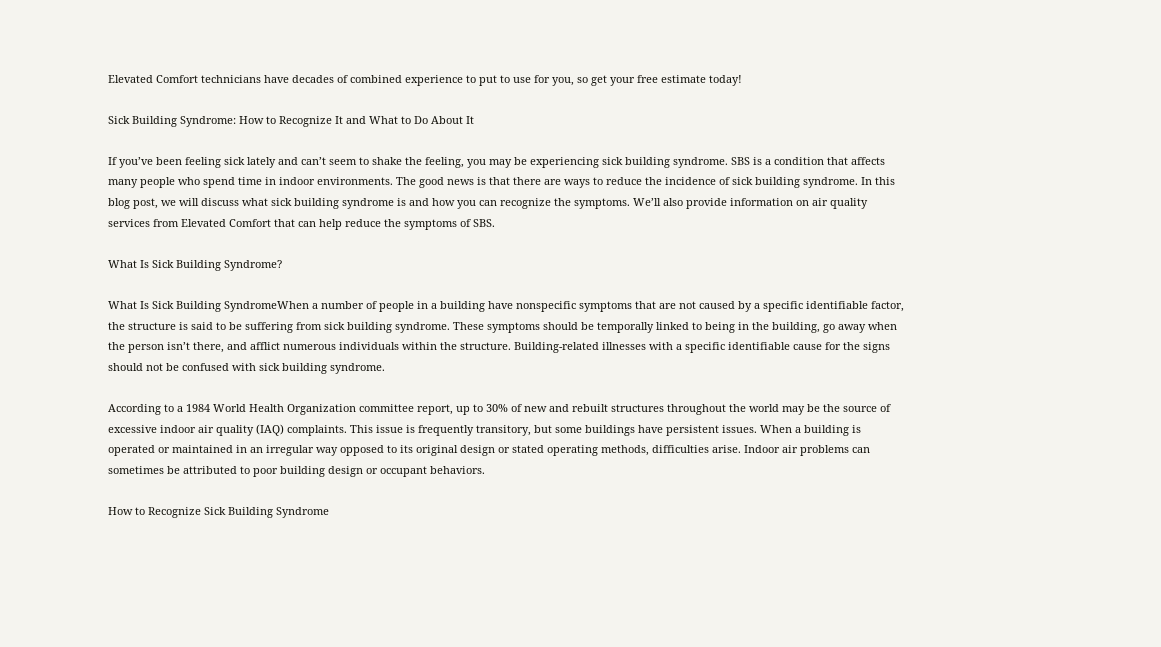Elevated Comfort technicians have decades of combined experience to put to use for you, so get your free estimate today!

Sick Building Syndrome: How to Recognize It and What to Do About It

If you’ve been feeling sick lately and can’t seem to shake the feeling, you may be experiencing sick building syndrome. SBS is a condition that affects many people who spend time in indoor environments. The good news is that there are ways to reduce the incidence of sick building syndrome. In this blog post, we will discuss what sick building syndrome is and how you can recognize the symptoms. We’ll also provide information on air quality services from Elevated Comfort that can help reduce the symptoms of SBS.

What Is Sick Building Syndrome?

What Is Sick Building SyndromeWhen a number of people in a building have nonspecific symptoms that are not caused by a specific identifiable factor, the structure is said to be suffering from sick building syndrome. These symptoms should be temporally linked to being in the building, go away when the person isn’t there, and afflict numerous individuals within the structure. Building-related illnesses with a specific identifiable cause for the signs should not be confused with sick building syndrome.

According to a 1984 World Health Organization committee report, up to 30% of new and rebuilt structures throughout the world may be the source of excessive indoor air quality (IAQ) complaints. This issue is frequently transitory, but some buildings have persistent issues. When a building is operated or maintained in an irregular way opposed to its original design or stated operating methods, difficulties arise. Indoor air problems can sometimes be attributed to poor building design or occupant behaviors.

How to Recognize Sick Building Syndrome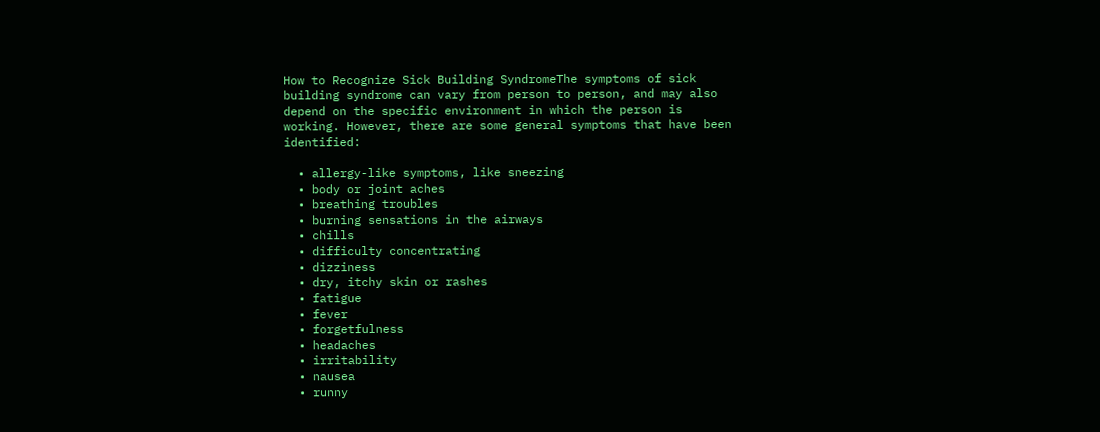How to Recognize Sick Building SyndromeThe symptoms of sick building syndrome can vary from person to person, and may also depend on the specific environment in which the person is working. However, there are some general symptoms that have been identified:

  • allergy-like symptoms, like sneezing
  • body or joint aches
  • breathing troubles
  • burning sensations in the airways
  • chills
  • difficulty concentrating
  • dizziness
  • dry, itchy skin or rashes
  • fatigue
  • fever
  • forgetfulness
  • headaches
  • irritability
  • nausea
  • runny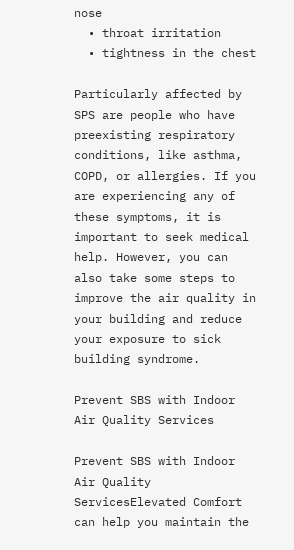nose
  • throat irritation
  • tightness in the chest

Particularly affected by SPS are people who have preexisting respiratory conditions, like asthma, COPD, or allergies. If you are experiencing any of these symptoms, it is important to seek medical help. However, you can also take some steps to improve the air quality in your building and reduce your exposure to sick building syndrome.

Prevent SBS with Indoor Air Quality Services

Prevent SBS with Indoor Air Quality ServicesElevated Comfort can help you maintain the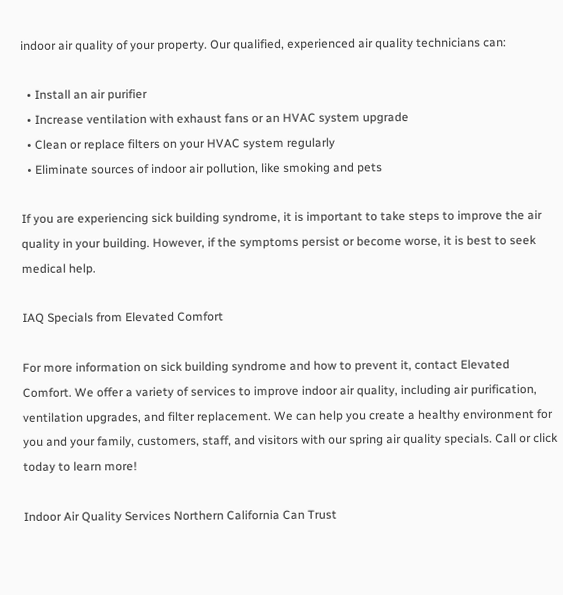indoor air quality of your property. Our qualified, experienced air quality technicians can:

  • Install an air purifier
  • Increase ventilation with exhaust fans or an HVAC system upgrade
  • Clean or replace filters on your HVAC system regularly
  • Eliminate sources of indoor air pollution, like smoking and pets

If you are experiencing sick building syndrome, it is important to take steps to improve the air quality in your building. However, if the symptoms persist or become worse, it is best to seek medical help.

IAQ Specials from Elevated Comfort

For more information on sick building syndrome and how to prevent it, contact Elevated Comfort. We offer a variety of services to improve indoor air quality, including air purification, ventilation upgrades, and filter replacement. We can help you create a healthy environment for you and your family, customers, staff, and visitors with our spring air quality specials. Call or click today to learn more!

Indoor Air Quality Services Northern California Can Trust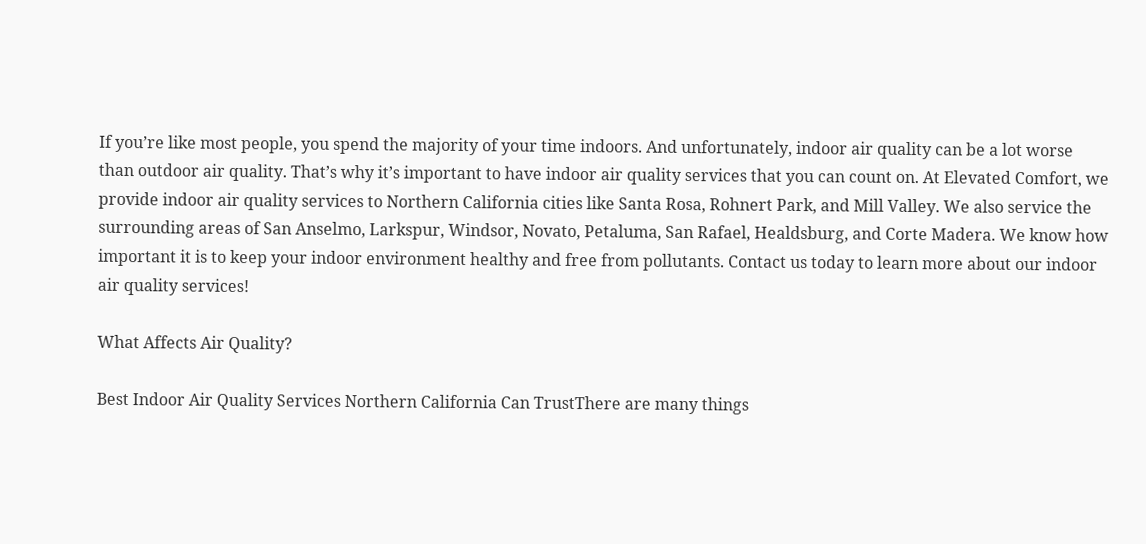If you’re like most people, you spend the majority of your time indoors. And unfortunately, indoor air quality can be a lot worse than outdoor air quality. That’s why it’s important to have indoor air quality services that you can count on. At Elevated Comfort, we provide indoor air quality services to Northern California cities like Santa Rosa, Rohnert Park, and Mill Valley. We also service the surrounding areas of San Anselmo, Larkspur, Windsor, Novato, Petaluma, San Rafael, Healdsburg, and Corte Madera. We know how important it is to keep your indoor environment healthy and free from pollutants. Contact us today to learn more about our indoor air quality services!

What Affects Air Quality?

Best Indoor Air Quality Services Northern California Can TrustThere are many things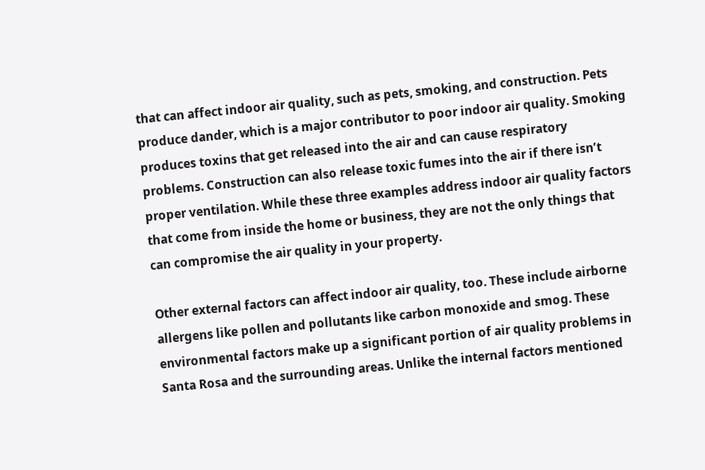that can affect indoor air quality, such as pets, smoking, and construction. Pets produce dander, which is a major contributor to poor indoor air quality. Smoking produces toxins that get released into the air and can cause respiratory problems. Construction can also release toxic fumes into the air if there isn’t proper ventilation. While these three examples address indoor air quality factors that come from inside the home or business, they are not the only things that can compromise the air quality in your property.

Other external factors can affect indoor air quality, too. These include airborne allergens like pollen and pollutants like carbon monoxide and smog. These environmental factors make up a significant portion of air quality problems in Santa Rosa and the surrounding areas. Unlike the internal factors mentioned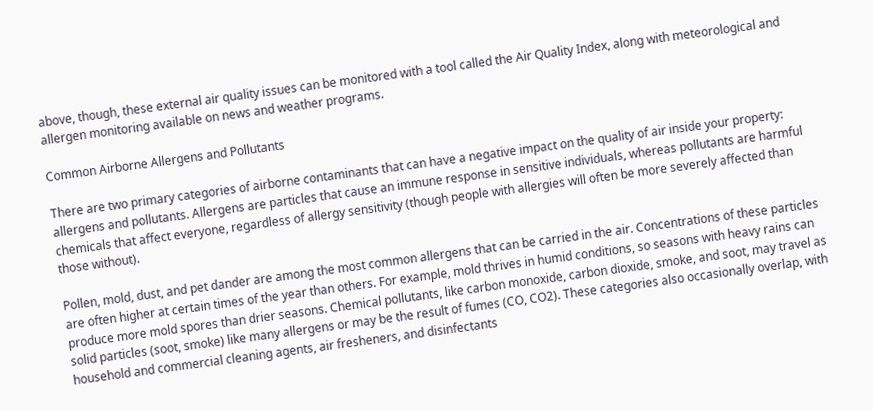above, though, these external air quality issues can be monitored with a tool called the Air Quality Index, along with meteorological and allergen monitoring available on news and weather programs.

Common Airborne Allergens and Pollutants

There are two primary categories of airborne contaminants that can have a negative impact on the quality of air inside your property: allergens and pollutants. Allergens are particles that cause an immune response in sensitive individuals, whereas pollutants are harmful chemicals that affect everyone, regardless of allergy sensitivity (though people with allergies will often be more severely affected than those without).

Pollen, mold, dust, and pet dander are among the most common allergens that can be carried in the air. Concentrations of these particles are often higher at certain times of the year than others. For example, mold thrives in humid conditions, so seasons with heavy rains can produce more mold spores than drier seasons. Chemical pollutants, like carbon monoxide, carbon dioxide, smoke, and soot, may travel as solid particles (soot, smoke) like many allergens or may be the result of fumes (CO, CO2). These categories also occasionally overlap, with household and commercial cleaning agents, air fresheners, and disinfectants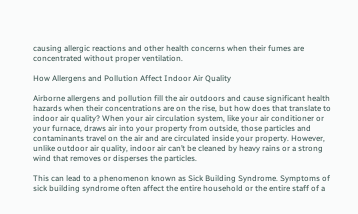causing allergic reactions and other health concerns when their fumes are concentrated without proper ventilation.

How Allergens and Pollution Affect Indoor Air Quality

Airborne allergens and pollution fill the air outdoors and cause significant health hazards when their concentrations are on the rise, but how does that translate to indoor air quality? When your air circulation system, like your air conditioner or your furnace, draws air into your property from outside, those particles and contaminants travel on the air and are circulated inside your property. However, unlike outdoor air quality, indoor air can’t be cleaned by heavy rains or a strong wind that removes or disperses the particles.

This can lead to a phenomenon known as Sick Building Syndrome. Symptoms of sick building syndrome often affect the entire household or the entire staff of a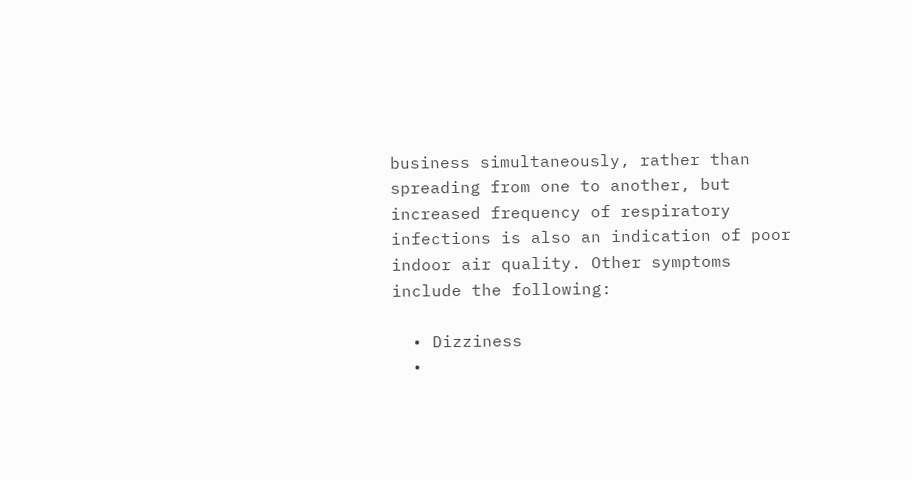business simultaneously, rather than spreading from one to another, but increased frequency of respiratory infections is also an indication of poor indoor air quality. Other symptoms include the following:

  • Dizziness
  •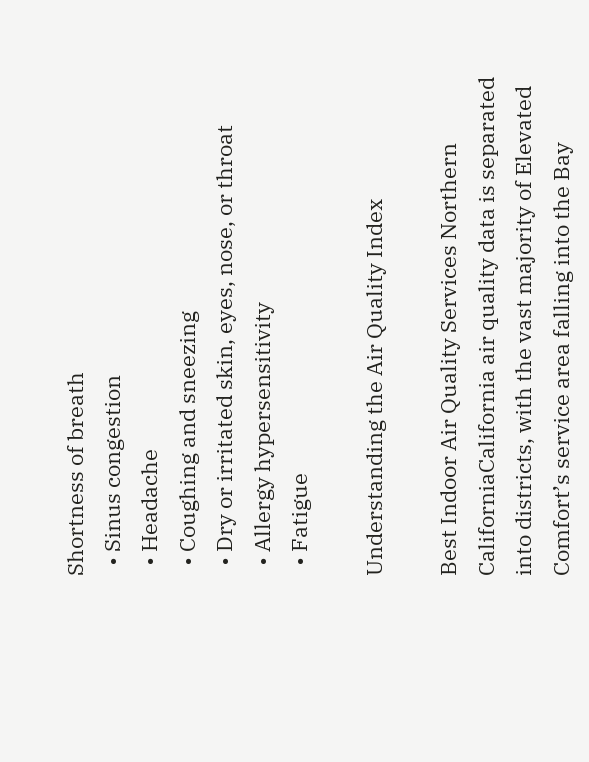Shortness of breath
  • Sinus congestion
  • Headache
  • Coughing and sneezing
  • Dry or irritated skin, eyes, nose, or throat
  • Allergy hypersensitivity
  • Fatigue

Understanding the Air Quality Index

Best Indoor Air Quality Services Northern CaliforniaCalifornia air quality data is separated into districts, with the vast majority of Elevated Comfort’s service area falling into the Bay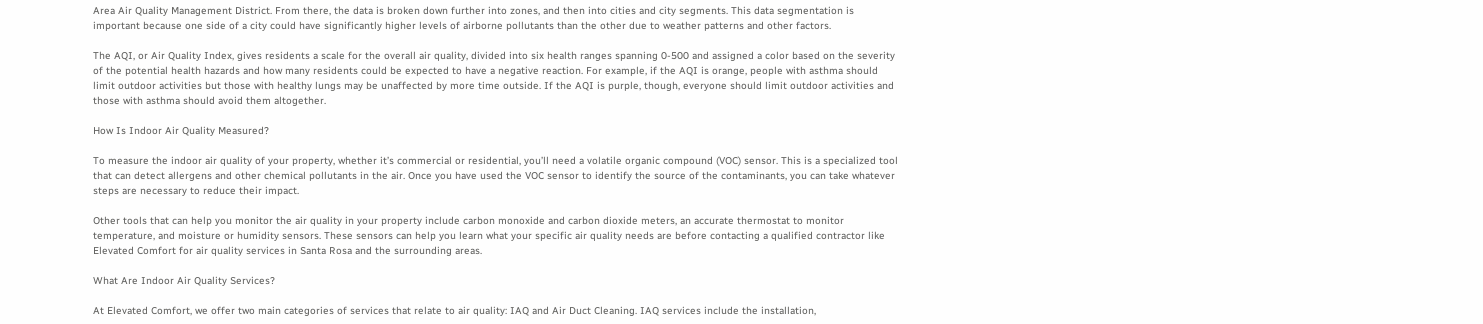Area Air Quality Management District. From there, the data is broken down further into zones, and then into cities and city segments. This data segmentation is important because one side of a city could have significantly higher levels of airborne pollutants than the other due to weather patterns and other factors.

The AQI, or Air Quality Index, gives residents a scale for the overall air quality, divided into six health ranges spanning 0-500 and assigned a color based on the severity of the potential health hazards and how many residents could be expected to have a negative reaction. For example, if the AQI is orange, people with asthma should limit outdoor activities but those with healthy lungs may be unaffected by more time outside. If the AQI is purple, though, everyone should limit outdoor activities and those with asthma should avoid them altogether.

How Is Indoor Air Quality Measured?

To measure the indoor air quality of your property, whether it’s commercial or residential, you’ll need a volatile organic compound (VOC) sensor. This is a specialized tool that can detect allergens and other chemical pollutants in the air. Once you have used the VOC sensor to identify the source of the contaminants, you can take whatever steps are necessary to reduce their impact.

Other tools that can help you monitor the air quality in your property include carbon monoxide and carbon dioxide meters, an accurate thermostat to monitor temperature, and moisture or humidity sensors. These sensors can help you learn what your specific air quality needs are before contacting a qualified contractor like Elevated Comfort for air quality services in Santa Rosa and the surrounding areas.

What Are Indoor Air Quality Services?

At Elevated Comfort, we offer two main categories of services that relate to air quality: IAQ and Air Duct Cleaning. IAQ services include the installation,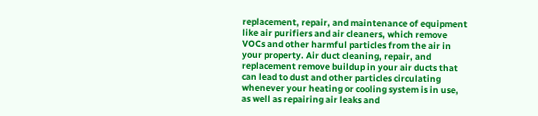replacement, repair, and maintenance of equipment like air purifiers and air cleaners, which remove VOCs and other harmful particles from the air in your property. Air duct cleaning, repair, and replacement remove buildup in your air ducts that can lead to dust and other particles circulating whenever your heating or cooling system is in use, as well as repairing air leaks and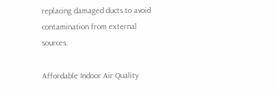replacing damaged ducts to avoid contamination from external sources.

Affordable Indoor Air Quality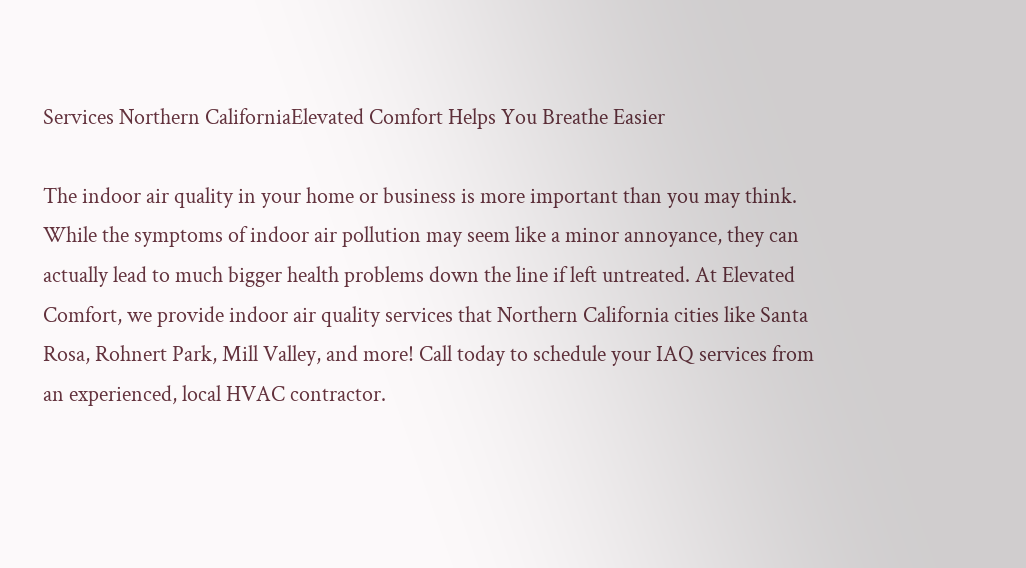Services Northern CaliforniaElevated Comfort Helps You Breathe Easier

The indoor air quality in your home or business is more important than you may think. While the symptoms of indoor air pollution may seem like a minor annoyance, they can actually lead to much bigger health problems down the line if left untreated. At Elevated Comfort, we provide indoor air quality services that Northern California cities like Santa Rosa, Rohnert Park, Mill Valley, and more! Call today to schedule your IAQ services from an experienced, local HVAC contractor.